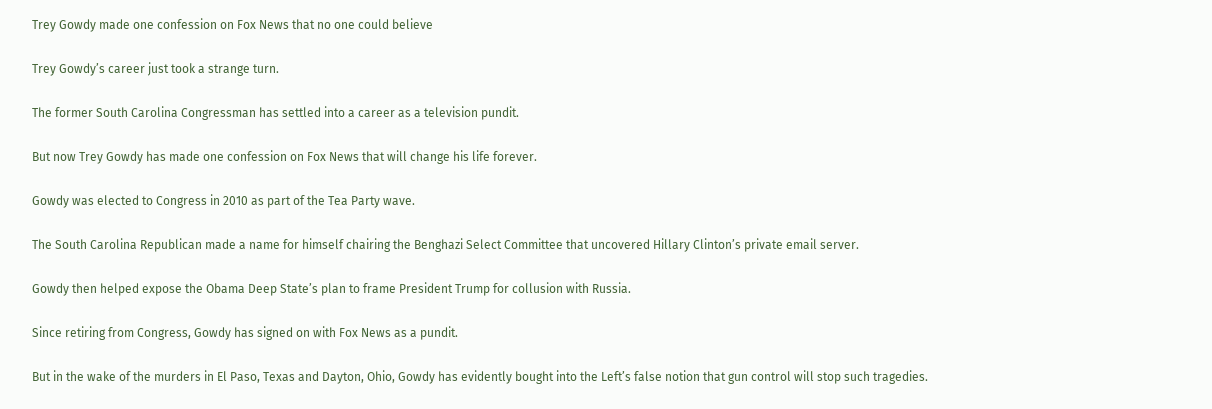Trey Gowdy made one confession on Fox News that no one could believe

Trey Gowdy’s career just took a strange turn.

The former South Carolina Congressman has settled into a career as a television pundit.

But now Trey Gowdy has made one confession on Fox News that will change his life forever.

Gowdy was elected to Congress in 2010 as part of the Tea Party wave.

The South Carolina Republican made a name for himself chairing the Benghazi Select Committee that uncovered Hillary Clinton’s private email server.

Gowdy then helped expose the Obama Deep State’s plan to frame President Trump for collusion with Russia.

Since retiring from Congress, Gowdy has signed on with Fox News as a pundit.

But in the wake of the murders in El Paso, Texas and Dayton, Ohio, Gowdy has evidently bought into the Left’s false notion that gun control will stop such tragedies.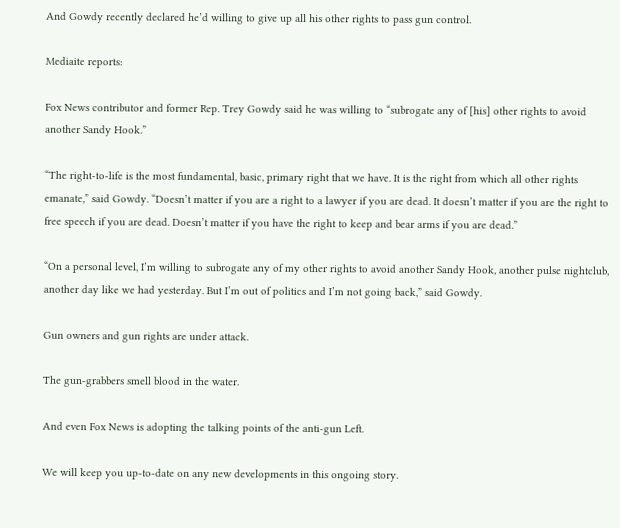And Gowdy recently declared he’d willing to give up all his other rights to pass gun control.

Mediaite reports:

Fox News contributor and former Rep. Trey Gowdy said he was willing to “subrogate any of [his] other rights to avoid another Sandy Hook.”

“The right-to-life is the most fundamental, basic, primary right that we have. It is the right from which all other rights emanate,” said Gowdy. “Doesn’t matter if you are a right to a lawyer if you are dead. It doesn’t matter if you are the right to free speech if you are dead. Doesn’t matter if you have the right to keep and bear arms if you are dead.”

“On a personal level, I’m willing to subrogate any of my other rights to avoid another Sandy Hook, another pulse nightclub, another day like we had yesterday. But I’m out of politics and I’m not going back,” said Gowdy.

Gun owners and gun rights are under attack.

The gun-grabbers smell blood in the water.

And even Fox News is adopting the talking points of the anti-gun Left.

We will keep you up-to-date on any new developments in this ongoing story.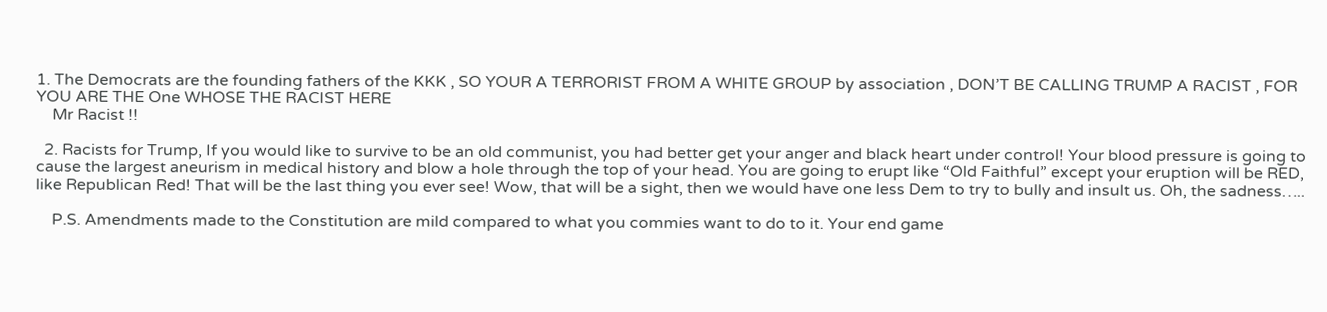1. The Democrats are the founding fathers of the KKK , SO YOUR A TERRORIST FROM A WHITE GROUP by association , DON’T BE CALLING TRUMP A RACIST , FOR YOU ARE THE One WHOSE THE RACIST HERE
    Mr Racist !!

  2. Racists for Trump, If you would like to survive to be an old communist, you had better get your anger and black heart under control! Your blood pressure is going to cause the largest aneurism in medical history and blow a hole through the top of your head. You are going to erupt like “Old Faithful” except your eruption will be RED, like Republican Red! That will be the last thing you ever see! Wow, that will be a sight, then we would have one less Dem to try to bully and insult us. Oh, the sadness…..

    P.S. Amendments made to the Constitution are mild compared to what you commies want to do to it. Your end game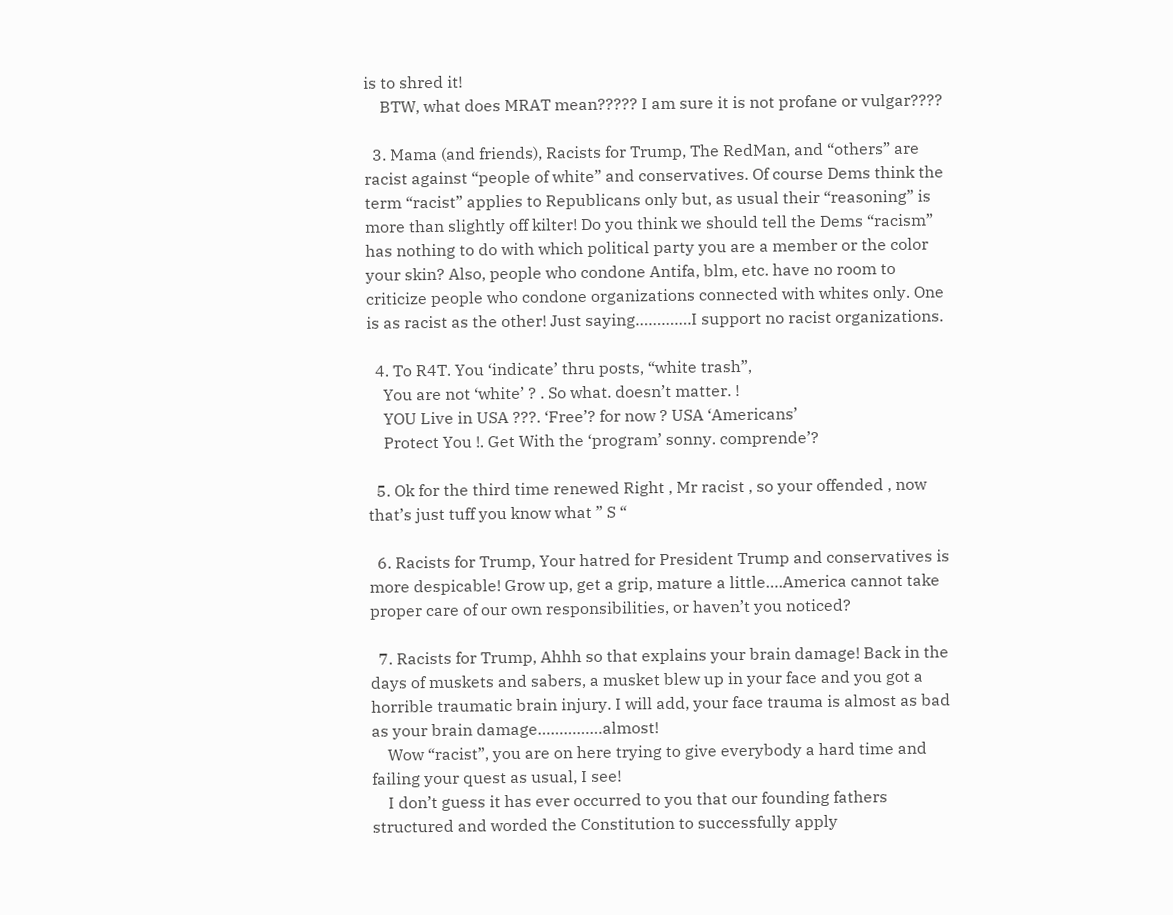is to shred it!
    BTW, what does MRAT mean????? I am sure it is not profane or vulgar????

  3. Mama (and friends), Racists for Trump, The RedMan, and “others” are racist against “people of white” and conservatives. Of course Dems think the term “racist” applies to Republicans only but, as usual their “reasoning” is more than slightly off kilter! Do you think we should tell the Dems “racism” has nothing to do with which political party you are a member or the color your skin? Also, people who condone Antifa, blm, etc. have no room to criticize people who condone organizations connected with whites only. One is as racist as the other! Just saying………….I support no racist organizations.

  4. To R4T. You ‘indicate’ thru posts, “white trash”,
    You are not ‘white’ ? . So what. doesn’t matter. !
    YOU Live in USA ???. ‘Free’? for now ? USA ‘Americans’
    Protect You !. Get With the ‘program’ sonny. comprende’?

  5. Ok for the third time renewed Right , Mr racist , so your offended , now that’s just tuff you know what ” S “

  6. Racists for Trump, Your hatred for President Trump and conservatives is more despicable! Grow up, get a grip, mature a little….America cannot take proper care of our own responsibilities, or haven’t you noticed?

  7. Racists for Trump, Ahhh so that explains your brain damage! Back in the days of muskets and sabers, a musket blew up in your face and you got a horrible traumatic brain injury. I will add, your face trauma is almost as bad as your brain damage……………almost!
    Wow “racist”, you are on here trying to give everybody a hard time and failing your quest as usual, I see!
    I don’t guess it has ever occurred to you that our founding fathers structured and worded the Constitution to successfully apply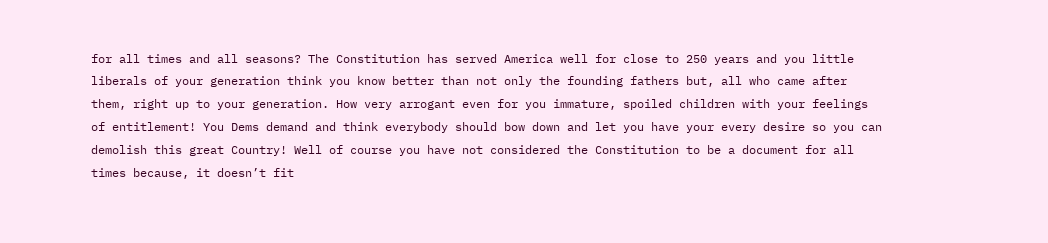for all times and all seasons? The Constitution has served America well for close to 250 years and you little liberals of your generation think you know better than not only the founding fathers but, all who came after them, right up to your generation. How very arrogant even for you immature, spoiled children with your feelings of entitlement! You Dems demand and think everybody should bow down and let you have your every desire so you can demolish this great Country! Well of course you have not considered the Constitution to be a document for all times because, it doesn’t fit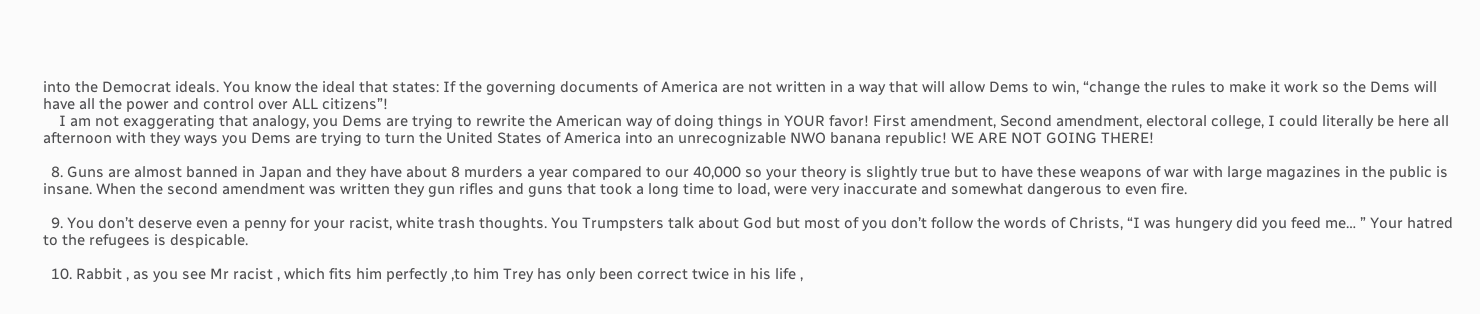into the Democrat ideals. You know the ideal that states: If the governing documents of America are not written in a way that will allow Dems to win, “change the rules to make it work so the Dems will have all the power and control over ALL citizens”!
    I am not exaggerating that analogy, you Dems are trying to rewrite the American way of doing things in YOUR favor! First amendment, Second amendment, electoral college, I could literally be here all afternoon with they ways you Dems are trying to turn the United States of America into an unrecognizable NWO banana republic! WE ARE NOT GOING THERE!

  8. Guns are almost banned in Japan and they have about 8 murders a year compared to our 40,000 so your theory is slightly true but to have these weapons of war with large magazines in the public is insane. When the second amendment was written they gun rifles and guns that took a long time to load, were very inaccurate and somewhat dangerous to even fire.

  9. You don’t deserve even a penny for your racist, white trash thoughts. You Trumpsters talk about God but most of you don’t follow the words of Christs, “I was hungery did you feed me… ” Your hatred to the refugees is despicable.

  10. Rabbit , as you see Mr racist , which fits him perfectly ,to him Trey has only been correct twice in his life ,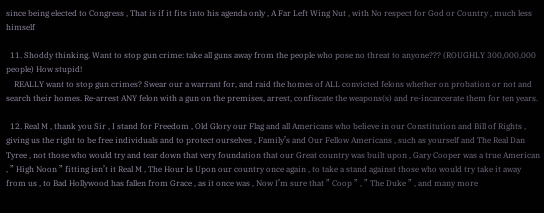since being elected to Congress , That is if it fits into his agenda only , A Far Left Wing Nut , with No respect for God or Country , much less himself

  11. Shoddy thinking. Want to stop gun crime: take all guns away from the people who pose no threat to anyone??? (ROUGHLY 300,000,000 people) How stupid!
    REALLY want to stop gun crimes? Swear our a warrant for, and raid the homes of ALL convicted felons whether on probation or not and search their homes. Re-arrest ANY felon with a gun on the premises, arrest, confiscate the weapons(s) and re-incarcerate them for ten years.

  12. Real M , thank you Sir , I stand for Freedom , Old Glory our Flag and all Americans who believe in our Constitution and Bill of Rights , giving us the right to be free individuals and to protect ourselves , Family’s and Our Fellow Americans , such as yourself and The Real Dan Tyree , not those who would try and tear down that very foundation that our Great country was built upon , Gary Cooper was a true American , ” High Noon ” fitting isn’t it Real M , The Hour Is Upon our country once again , to take a stand against those who would try take it away from us , to Bad Hollywood has fallen from Grace , as it once was , Now I’m sure that ” Coop ” , ” The Duke ” , and many more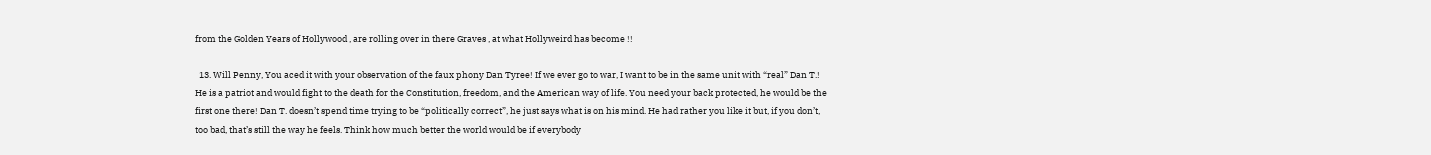from the Golden Years of Hollywood , are rolling over in there Graves , at what Hollyweird has become !!

  13. Will Penny, You aced it with your observation of the faux phony Dan Tyree! If we ever go to war, I want to be in the same unit with “real” Dan T.! He is a patriot and would fight to the death for the Constitution, freedom, and the American way of life. You need your back protected, he would be the first one there! Dan T. doesn’t spend time trying to be “politically correct”, he just says what is on his mind. He had rather you like it but, if you don’t, too bad, that’s still the way he feels. Think how much better the world would be if everybody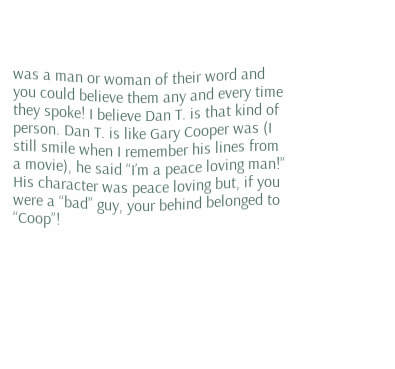was a man or woman of their word and you could believe them any and every time they spoke! I believe Dan T. is that kind of person. Dan T. is like Gary Cooper was (I still smile when I remember his lines from a movie), he said “I’m a peace loving man!” His character was peace loving but, if you were a “bad” guy, your behind belonged to “Coop”!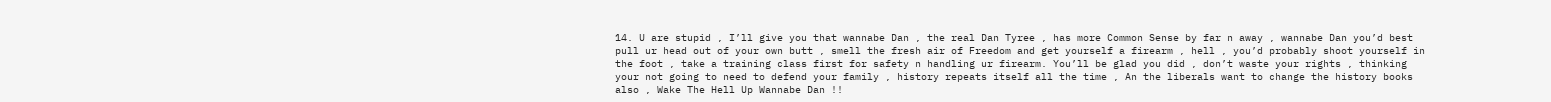14. U are stupid , I’ll give you that wannabe Dan , the real Dan Tyree , has more Common Sense by far n away , wannabe Dan you’d best pull ur head out of your own butt , smell the fresh air of Freedom and get yourself a firearm , hell , you’d probably shoot yourself in the foot , take a training class first for safety n handling ur firearm. You’ll be glad you did , don’t waste your rights , thinking your not going to need to defend your family , history repeats itself all the time , An the liberals want to change the history books also , Wake The Hell Up Wannabe Dan !!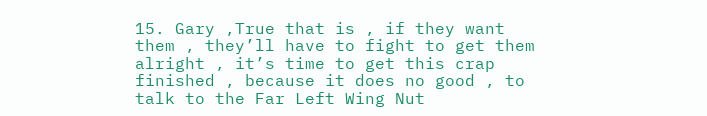15. Gary ,True that is , if they want them , they’ll have to fight to get them alright , it’s time to get this crap finished , because it does no good , to talk to the Far Left Wing Nut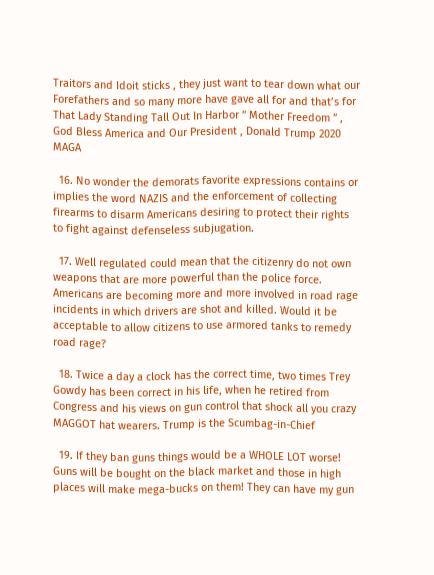Traitors and Idoit sticks , they just want to tear down what our Forefathers and so many more have gave all for and that’s for That Lady Standing Tall Out In Harbor ” Mother Freedom ” , God Bless America and Our President , Donald Trump 2020 MAGA

  16. No wonder the demorats favorite expressions contains or implies the word NAZIS and the enforcement of collecting firearms to disarm Americans desiring to protect their rights to fight against defenseless subjugation.

  17. Well regulated could mean that the citizenry do not own weapons that are more powerful than the police force. Americans are becoming more and more involved in road rage incidents in which drivers are shot and killed. Would it be acceptable to allow citizens to use armored tanks to remedy road rage?

  18. Twice a day a clock has the correct time, two times Trey Gowdy has been correct in his life, when he retired from Congress and his views on gun control that shock all you crazy MAGGOT hat wearers. Trump is the Scumbag-in-Chief

  19. If they ban guns things would be a WHOLE LOT worse! Guns will be bought on the black market and those in high places will make mega-bucks on them! They can have my gun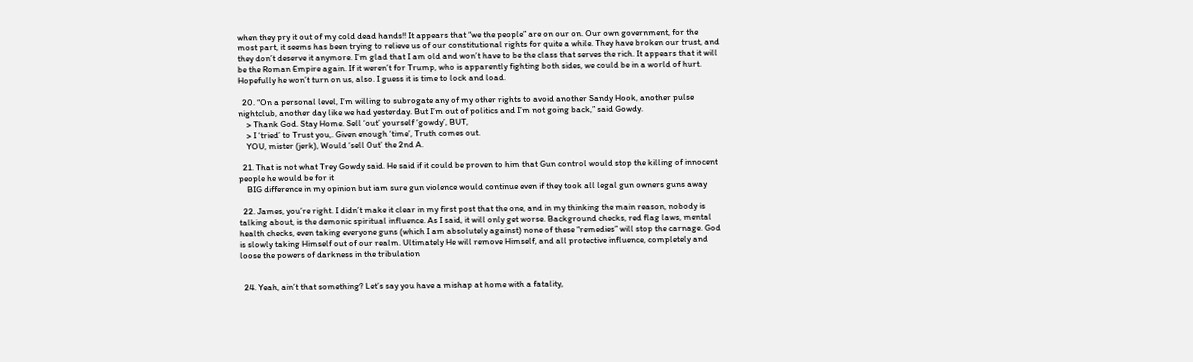when they pry it out of my cold dead hands!! It appears that “we the people” are on our on. Our own government, for the most part, it seems has been trying to relieve us of our constitutional rights for quite a while. They have broken our trust, and they don’t deserve it anymore. I’m glad that I am old and won’t have to be the class that serves the rich. It appears that it will be the Roman Empire again. If it weren’t for Trump, who is apparently fighting both sides, we could be in a world of hurt. Hopefully he won’t turn on us, also. I guess it is time to lock and load.

  20. “On a personal level, I’m willing to subrogate any of my other rights to avoid another Sandy Hook, another pulse nightclub, another day like we had yesterday. But I’m out of politics and I’m not going back,” said Gowdy.
    > Thank God. Stay Home. Sell ‘out’ yourself ‘gowdy’, BUT,
    > I ‘tried’ to Trust you,. Given enough ‘time’, Truth comes out.
    YOU, mister (jerk), Would ‘sell 0ut’ the 2nd A.

  21. That is not what Trey Gowdy said. He said if it could be proven to him that Gun control would stop the killing of innocent people he would be for it
    BIG difference in my opinion but iam sure gun violence would continue even if they took all legal gun owners guns away

  22. James, you’re right. I didn’t make it clear in my first post that the one, and in my thinking the main reason, nobody is talking about, is the demonic spiritual influence. As I said, it will only get worse. Background checks, red flag laws, mental health checks, even taking everyone guns (which I am absolutely against) none of these “remedies” will stop the carnage. God is slowly taking Himself out of our realm. Ultimately He will remove Himself, and all protective influence, completely and loose the powers of darkness in the tribulation


  24. Yeah, ain’t that something? Let’s say you have a mishap at home with a fatality,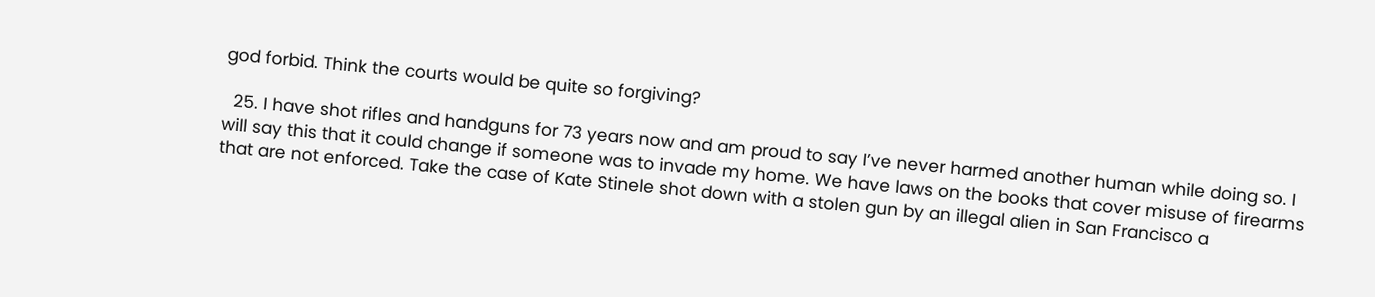god forbid. Think the courts would be quite so forgiving?

  25. I have shot rifles and handguns for 73 years now and am proud to say I’ve never harmed another human while doing so. I will say this that it could change if someone was to invade my home. We have laws on the books that cover misuse of firearms that are not enforced. Take the case of Kate Stinele shot down with a stolen gun by an illegal alien in San Francisco a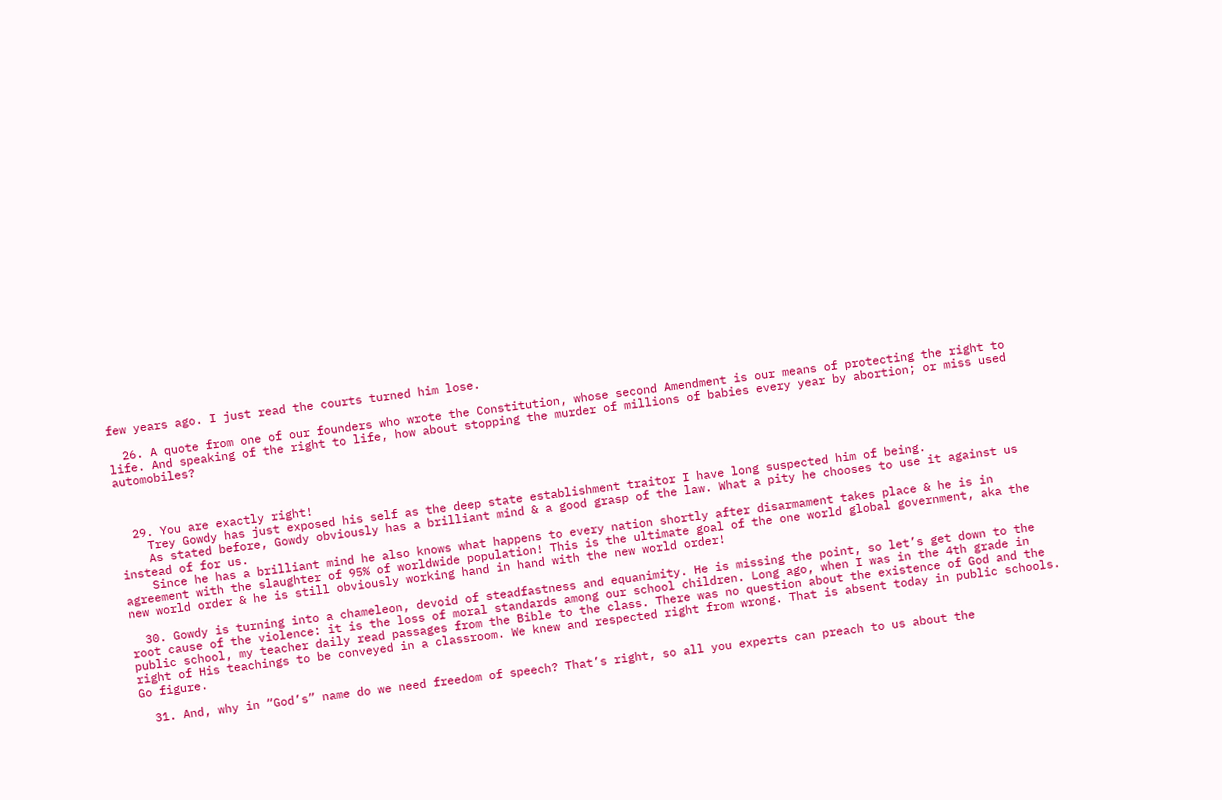few years ago. I just read the courts turned him lose.

  26. A quote from one of our founders who wrote the Constitution, whose second Amendment is our means of protecting the right to life. And speaking of the right to life, how about stopping the murder of millions of babies every year by abortion; or miss used automobiles?



  29. You are exactly right!
    Trey Gowdy has just exposed his self as the deep state establishment traitor I have long suspected him of being.
    As stated before, Gowdy obviously has a brilliant mind & a good grasp of the law. What a pity he chooses to use it against us instead of for us.
    Since he has a brilliant mind he also knows what happens to every nation shortly after disarmament takes place & he is in agreement with the slaughter of 95% of worldwide population! This is the ultimate goal of the one world global government, aka the new world order & he is still obviously working hand in hand with the new world order!

  30. Gowdy is turning into a chameleon, devoid of steadfastness and equanimity. He is missing the point, so let’s get down to the root cause of the violence: it is the loss of moral standards among our school children. Long ago, when I was in the 4th grade in public school, my teacher daily read passages from the Bible to the class. There was no question about the existence of God and the right of His teachings to be conveyed in a classroom. We knew and respected right from wrong. That is absent today in public schools. Go figure.

  31. And, why in “God’s” name do we need freedom of speech? That’s right, so all you experts can preach to us about the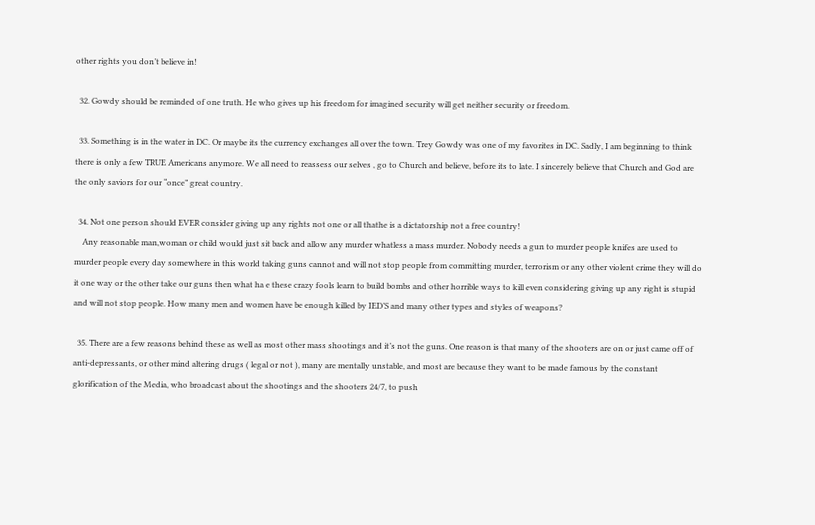other rights you don’t believe in!

  32. Gowdy should be reminded of one truth. He who gives up his freedom for imagined security will get neither security or freedom.

  33. Something is in the water in DC. Or maybe its the currency exchanges all over the town. Trey Gowdy was one of my favorites in DC. Sadly, I am beginning to think there is only a few TRUE Americans anymore. We all need to reassess our selves , go to Church and believe, before its to late. I sincerely believe that Church and God are the only saviors for our “once” great country.

  34. Not one person should EVER consider giving up any rights not one or all thathe is a dictatorship not a free country!
    Any reasonable man,woman or child would just sit back and allow any murder whatless a mass murder. Nobody needs a gun to murder people knifes are used to murder people every day somewhere in this world taking guns cannot and will not stop people from committing murder, terrorism or any other violent crime they will do it one way or the other take our guns then what ha e these crazy fools learn to build bombs and other horrible ways to kill even considering giving up any right is stupid and will not stop people. How many men and women have be enough killed by IED’S and many other types and styles of weapons?

  35. There are a few reasons behind these as well as most other mass shootings and it’s not the guns. One reason is that many of the shooters are on or just came off of anti-depressants, or other mind altering drugs ( legal or not ), many are mentally unstable, and most are because they want to be made famous by the constant glorification of the Media, who broadcast about the shootings and the shooters 24/7, to push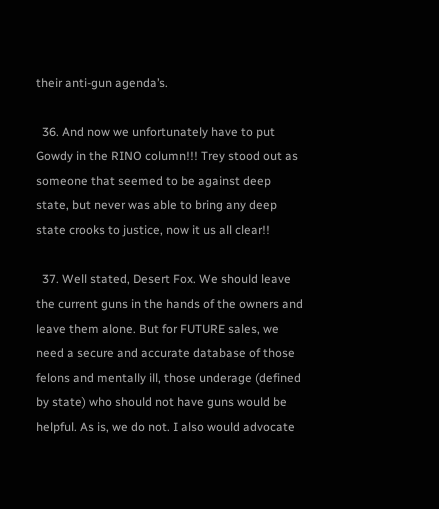their anti-gun agenda’s.

  36. And now we unfortunately have to put Gowdy in the RINO column!!! Trey stood out as someone that seemed to be against deep state, but never was able to bring any deep state crooks to justice, now it us all clear!!

  37. Well stated, Desert Fox. We should leave the current guns in the hands of the owners and leave them alone. But for FUTURE sales, we need a secure and accurate database of those felons and mentally ill, those underage (defined by state) who should not have guns would be helpful. As is, we do not. I also would advocate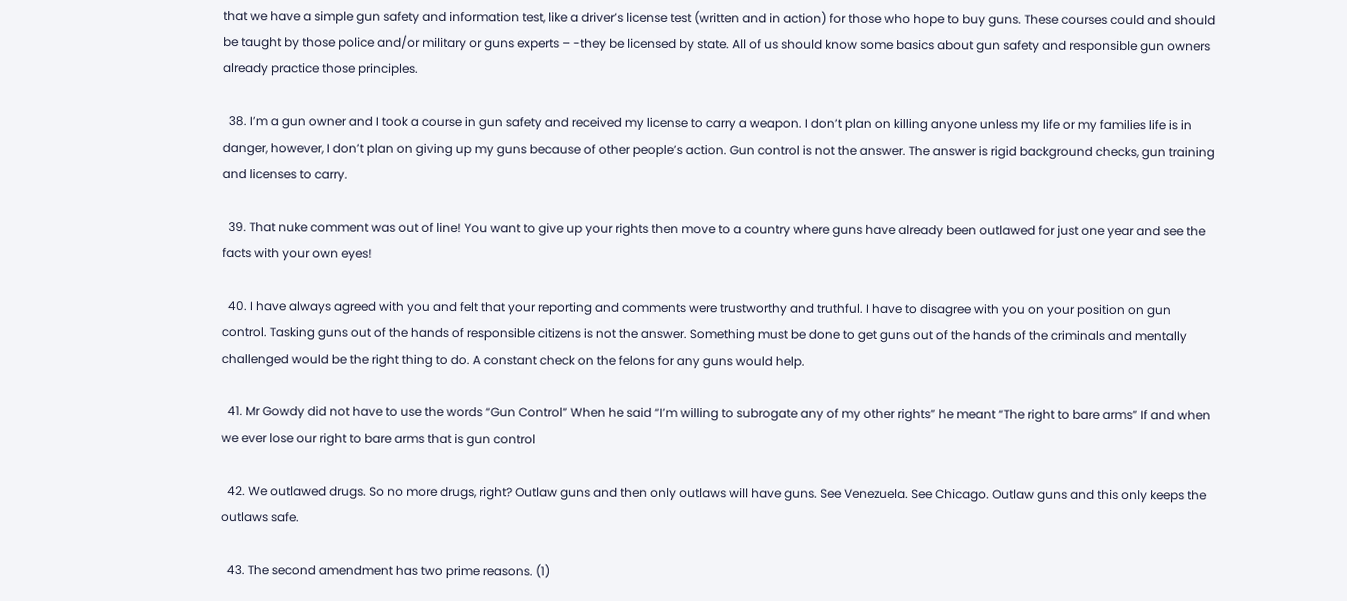that we have a simple gun safety and information test, like a driver’s license test (written and in action) for those who hope to buy guns. These courses could and should be taught by those police and/or military or guns experts – -they be licensed by state. All of us should know some basics about gun safety and responsible gun owners already practice those principles.

  38. I’m a gun owner and I took a course in gun safety and received my license to carry a weapon. I don’t plan on killing anyone unless my life or my families life is in danger, however, I don’t plan on giving up my guns because of other people’s action. Gun control is not the answer. The answer is rigid background checks, gun training and licenses to carry.

  39. That nuke comment was out of line! You want to give up your rights then move to a country where guns have already been outlawed for just one year and see the facts with your own eyes!

  40. I have always agreed with you and felt that your reporting and comments were trustworthy and truthful. I have to disagree with you on your position on gun control. Tasking guns out of the hands of responsible citizens is not the answer. Something must be done to get guns out of the hands of the criminals and mentally challenged would be the right thing to do. A constant check on the felons for any guns would help.

  41. Mr Gowdy did not have to use the words “Gun Control” When he said “I’m willing to subrogate any of my other rights” he meant “The right to bare arms” If and when we ever lose our right to bare arms that is gun control

  42. We outlawed drugs. So no more drugs, right? Outlaw guns and then only outlaws will have guns. See Venezuela. See Chicago. Outlaw guns and this only keeps the outlaws safe.

  43. The second amendment has two prime reasons. (1)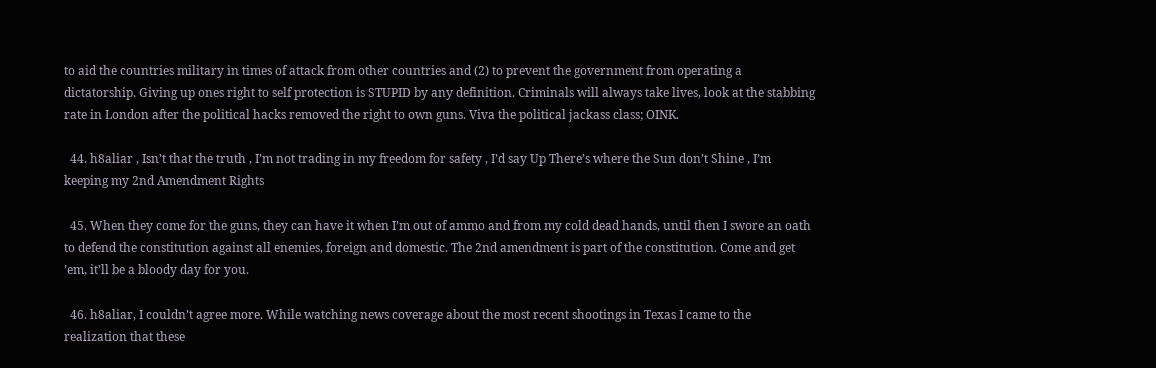to aid the countries military in times of attack from other countries and (2) to prevent the government from operating a dictatorship. Giving up ones right to self protection is STUPID by any definition. Criminals will always take lives, look at the stabbing rate in London after the political hacks removed the right to own guns. Viva the political jackass class; OINK.

  44. h8aliar , Isn’t that the truth , I’m not trading in my freedom for safety , I’d say Up There’s where the Sun don’t Shine , I’m keeping my 2nd Amendment Rights

  45. When they come for the guns, they can have it when I’m out of ammo and from my cold dead hands, until then I swore an oath to defend the constitution against all enemies, foreign and domestic. The 2nd amendment is part of the constitution. Come and get ’em, it’ll be a bloody day for you.

  46. h8aliar, I couldn’t agree more. While watching news coverage about the most recent shootings in Texas I came to the realization that these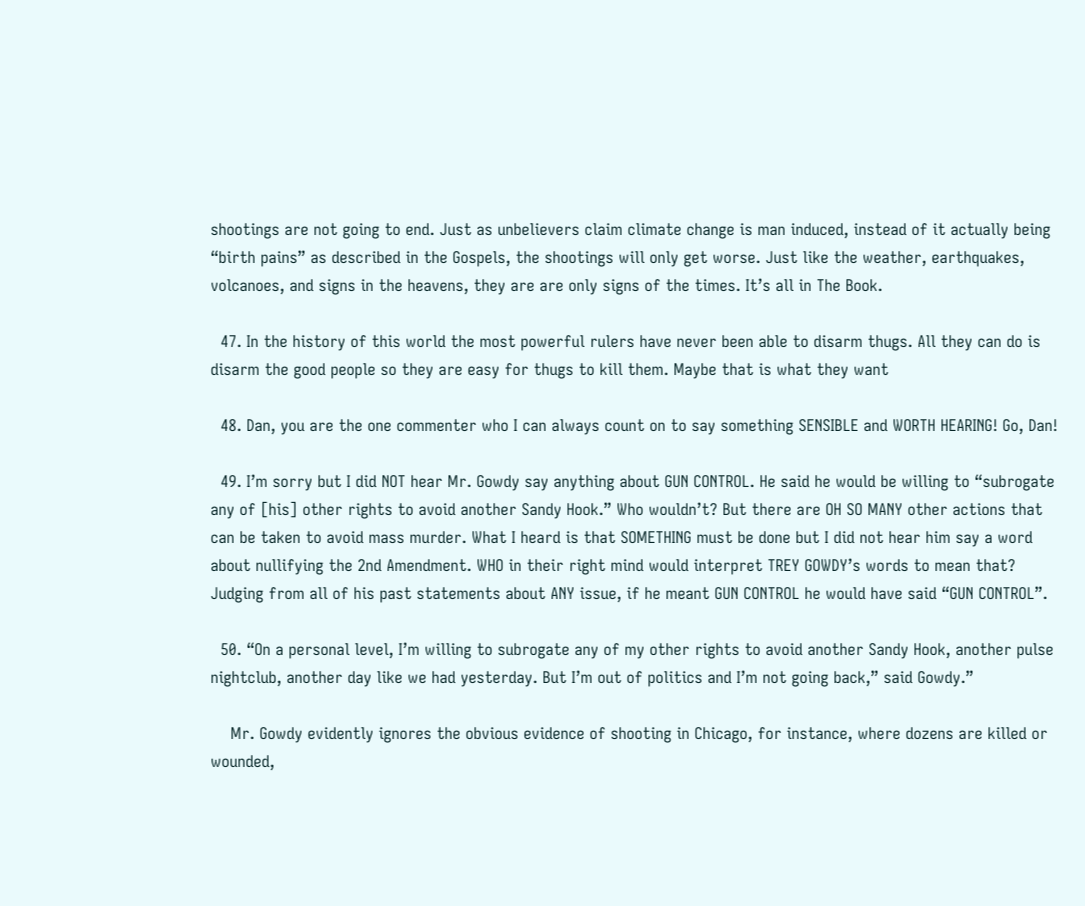shootings are not going to end. Just as unbelievers claim climate change is man induced, instead of it actually being “birth pains” as described in the Gospels, the shootings will only get worse. Just like the weather, earthquakes, volcanoes, and signs in the heavens, they are are only signs of the times. It’s all in The Book.

  47. In the history of this world the most powerful rulers have never been able to disarm thugs. All they can do is disarm the good people so they are easy for thugs to kill them. Maybe that is what they want

  48. Dan, you are the one commenter who I can always count on to say something SENSIBLE and WORTH HEARING! Go, Dan!

  49. I’m sorry but I did NOT hear Mr. Gowdy say anything about GUN CONTROL. He said he would be willing to “subrogate any of [his] other rights to avoid another Sandy Hook.” Who wouldn’t? But there are OH SO MANY other actions that can be taken to avoid mass murder. What I heard is that SOMETHING must be done but I did not hear him say a word about nullifying the 2nd Amendment. WHO in their right mind would interpret TREY GOWDY’s words to mean that? Judging from all of his past statements about ANY issue, if he meant GUN CONTROL he would have said “GUN CONTROL”.

  50. “On a personal level, I’m willing to subrogate any of my other rights to avoid another Sandy Hook, another pulse nightclub, another day like we had yesterday. But I’m out of politics and I’m not going back,” said Gowdy.”

    Mr. Gowdy evidently ignores the obvious evidence of shooting in Chicago, for instance, where dozens are killed or wounded,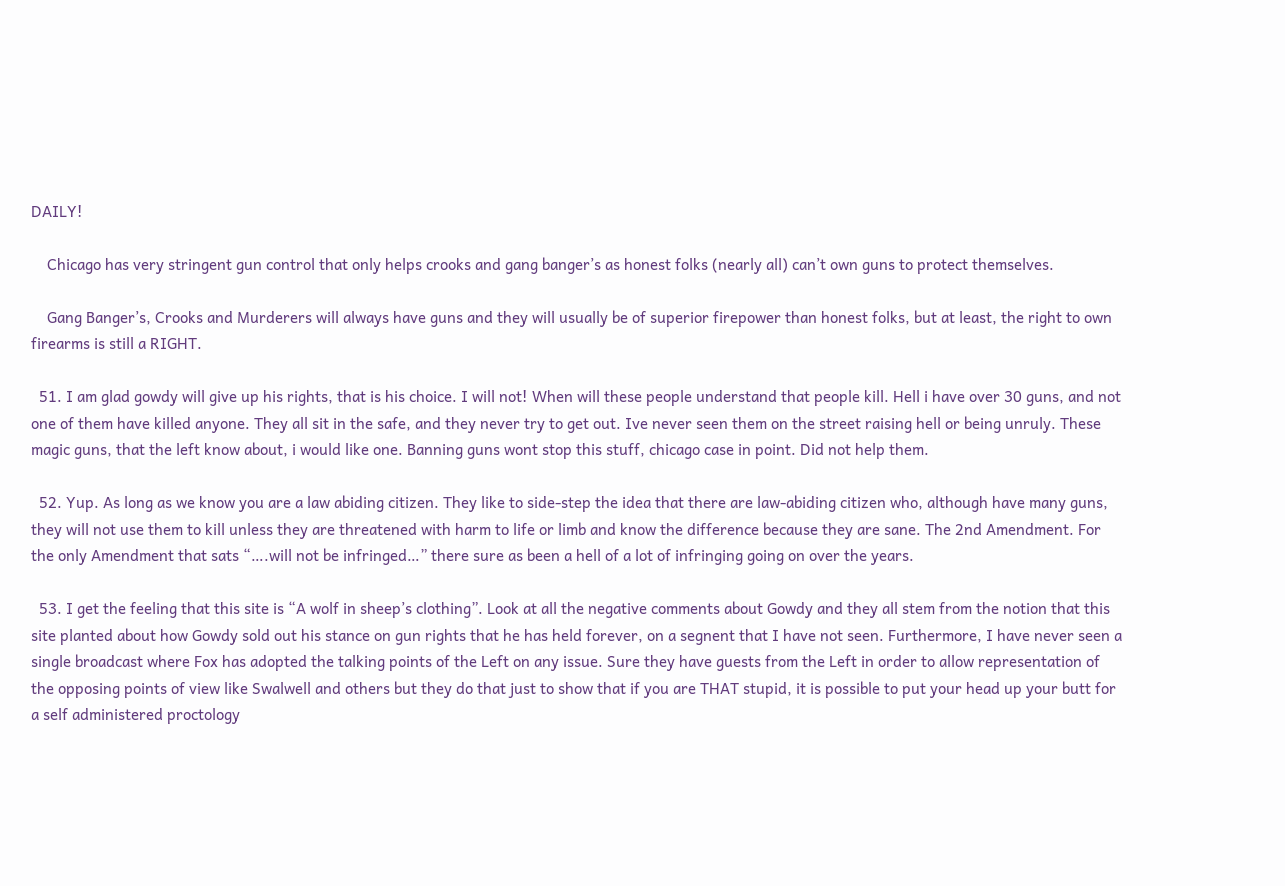DAILY!

    Chicago has very stringent gun control that only helps crooks and gang banger’s as honest folks (nearly all) can’t own guns to protect themselves.

    Gang Banger’s, Crooks and Murderers will always have guns and they will usually be of superior firepower than honest folks, but at least, the right to own firearms is still a RIGHT.

  51. I am glad gowdy will give up his rights, that is his choice. I will not! When will these people understand that people kill. Hell i have over 30 guns, and not one of them have killed anyone. They all sit in the safe, and they never try to get out. Ive never seen them on the street raising hell or being unruly. These magic guns, that the left know about, i would like one. Banning guns wont stop this stuff, chicago case in point. Did not help them.

  52. Yup. As long as we know you are a law abiding citizen. They like to side-step the idea that there are law-abiding citizen who, although have many guns, they will not use them to kill unless they are threatened with harm to life or limb and know the difference because they are sane. The 2nd Amendment. For the only Amendment that sats “….will not be infringed…” there sure as been a hell of a lot of infringing going on over the years.

  53. I get the feeling that this site is “A wolf in sheep’s clothing”. Look at all the negative comments about Gowdy and they all stem from the notion that this site planted about how Gowdy sold out his stance on gun rights that he has held forever, on a segnent that I have not seen. Furthermore, I have never seen a single broadcast where Fox has adopted the talking points of the Left on any issue. Sure they have guests from the Left in order to allow representation of the opposing points of view like Swalwell and others but they do that just to show that if you are THAT stupid, it is possible to put your head up your butt for a self administered proctology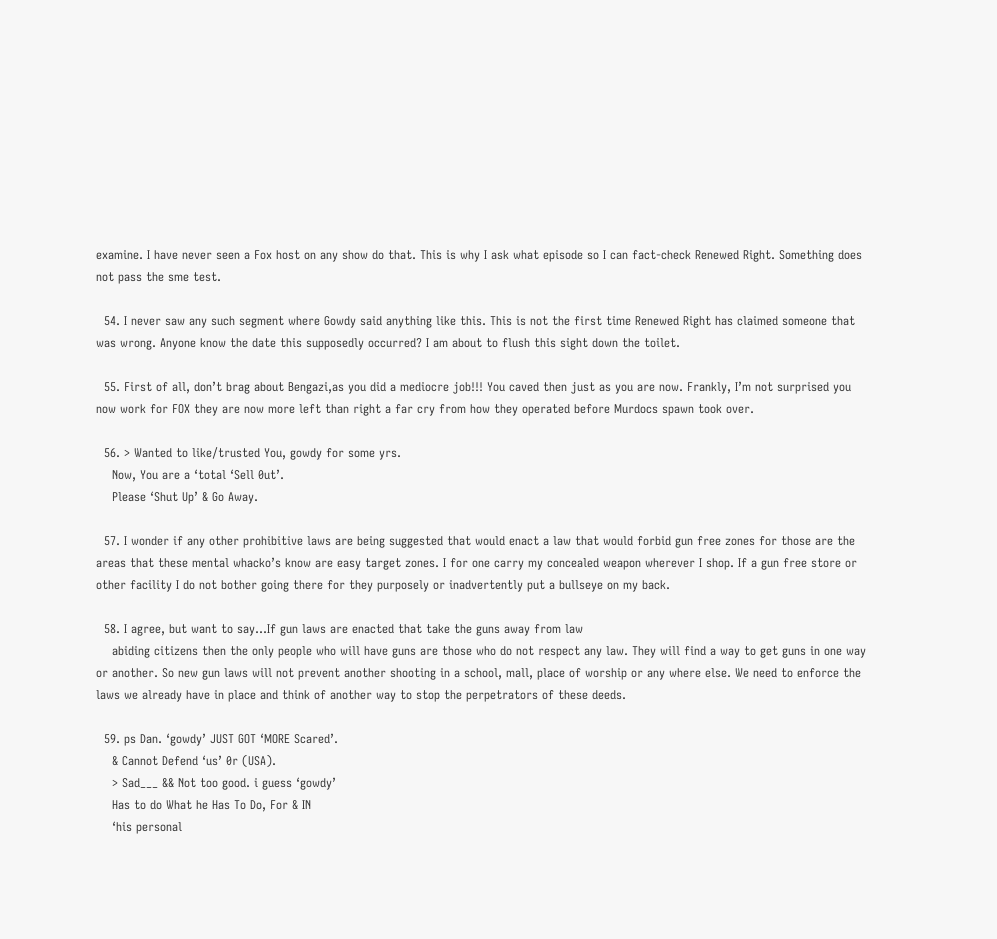examine. I have never seen a Fox host on any show do that. This is why I ask what episode so I can fact-check Renewed Right. Something does not pass the sme test.

  54. I never saw any such segment where Gowdy said anything like this. This is not the first time Renewed Right has claimed someone that was wrong. Anyone know the date this supposedly occurred? I am about to flush this sight down the toilet.

  55. First of all, don’t brag about Bengazi,as you did a mediocre job!!! You caved then just as you are now. Frankly, I’m not surprised you now work for FOX they are now more left than right a far cry from how they operated before Murdocs spawn took over.

  56. > Wanted to like/trusted You, gowdy for some yrs.
    Now, You are a ‘total ‘Sell 0ut’.
    Please ‘Shut Up’ & Go Away.

  57. I wonder if any other prohibitive laws are being suggested that would enact a law that would forbid gun free zones for those are the areas that these mental whacko’s know are easy target zones. I for one carry my concealed weapon wherever I shop. If a gun free store or other facility I do not bother going there for they purposely or inadvertently put a bullseye on my back.

  58. I agree, but want to say…If gun laws are enacted that take the guns away from law
    abiding citizens then the only people who will have guns are those who do not respect any law. They will find a way to get guns in one way or another. So new gun laws will not prevent another shooting in a school, mall, place of worship or any where else. We need to enforce the laws we already have in place and think of another way to stop the perpetrators of these deeds.

  59. ps Dan. ‘gowdy’ JUST GOT ‘MORE Scared’.
    & Cannot Defend ‘us’ 0r (USA).
    > Sad___ && Not too good. i guess ‘gowdy’
    Has to do What he Has To Do, For & IN
    ‘his personal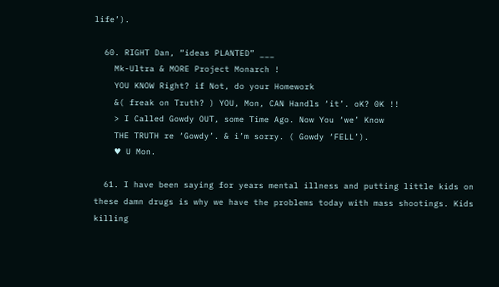life’).

  60. RIGHT Dan, “ideas PLANTED” ___
    Mk-Ultra & MORE Project Monarch !
    YOU KNOW Right? if Not, do your Homework
    &( freak on Truth? ) YOU, Mon, CAN Handls ‘it’. oK? 0K !!
    > I Called Gowdy OUT, some Time Ago. Now You ‘we’ Know
    THE TRUTH re ‘Gowdy’. & i’m sorry. ( Gowdy ‘FELL’).
    ♥ U Mon.

  61. I have been saying for years mental illness and putting little kids on these damn drugs is why we have the problems today with mass shootings. Kids killing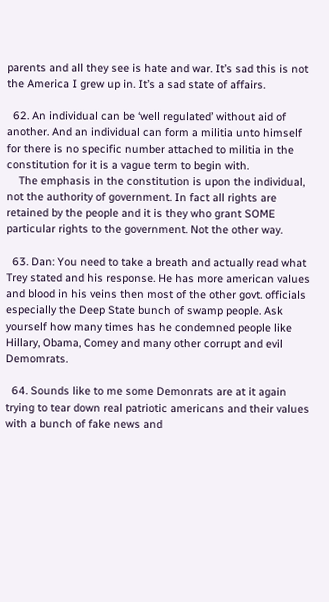parents and all they see is hate and war. It’s sad this is not the America I grew up in. It’s a sad state of affairs.

  62. An individual can be ‘well regulated’ without aid of another. And an individual can form a militia unto himself for there is no specific number attached to militia in the constitution for it is a vague term to begin with.
    The emphasis in the constitution is upon the individual, not the authority of government. In fact all rights are retained by the people and it is they who grant SOME particular rights to the government. Not the other way.

  63. Dan: You need to take a breath and actually read what Trey stated and his response. He has more american values and blood in his veins then most of the other govt. officials especially the Deep State bunch of swamp people. Ask yourself how many times has he condemned people like Hillary, Obama, Comey and many other corrupt and evil Demomrats.

  64. Sounds like to me some Demonrats are at it again trying to tear down real patriotic americans and their values with a bunch of fake news and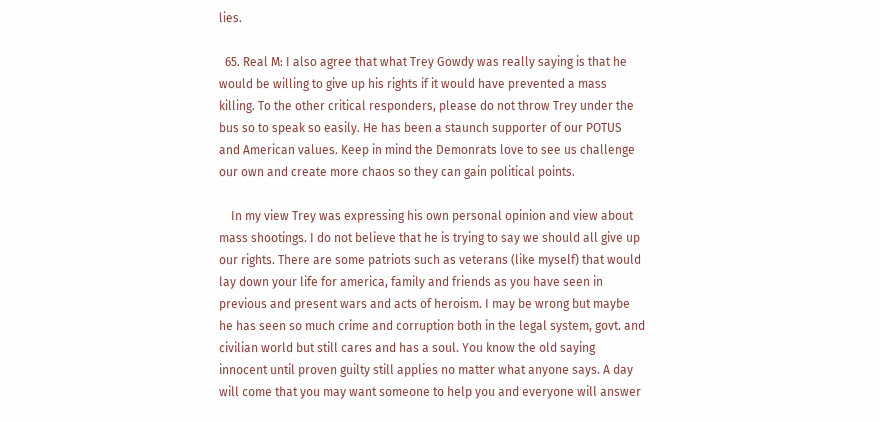lies.

  65. Real M: I also agree that what Trey Gowdy was really saying is that he would be willing to give up his rights if it would have prevented a mass killing. To the other critical responders, please do not throw Trey under the bus so to speak so easily. He has been a staunch supporter of our POTUS and American values. Keep in mind the Demonrats love to see us challenge our own and create more chaos so they can gain political points.

    In my view Trey was expressing his own personal opinion and view about mass shootings. I do not believe that he is trying to say we should all give up our rights. There are some patriots such as veterans (like myself) that would lay down your life for america, family and friends as you have seen in previous and present wars and acts of heroism. I may be wrong but maybe he has seen so much crime and corruption both in the legal system, govt. and civilian world but still cares and has a soul. You know the old saying innocent until proven guilty still applies no matter what anyone says. A day will come that you may want someone to help you and everyone will answer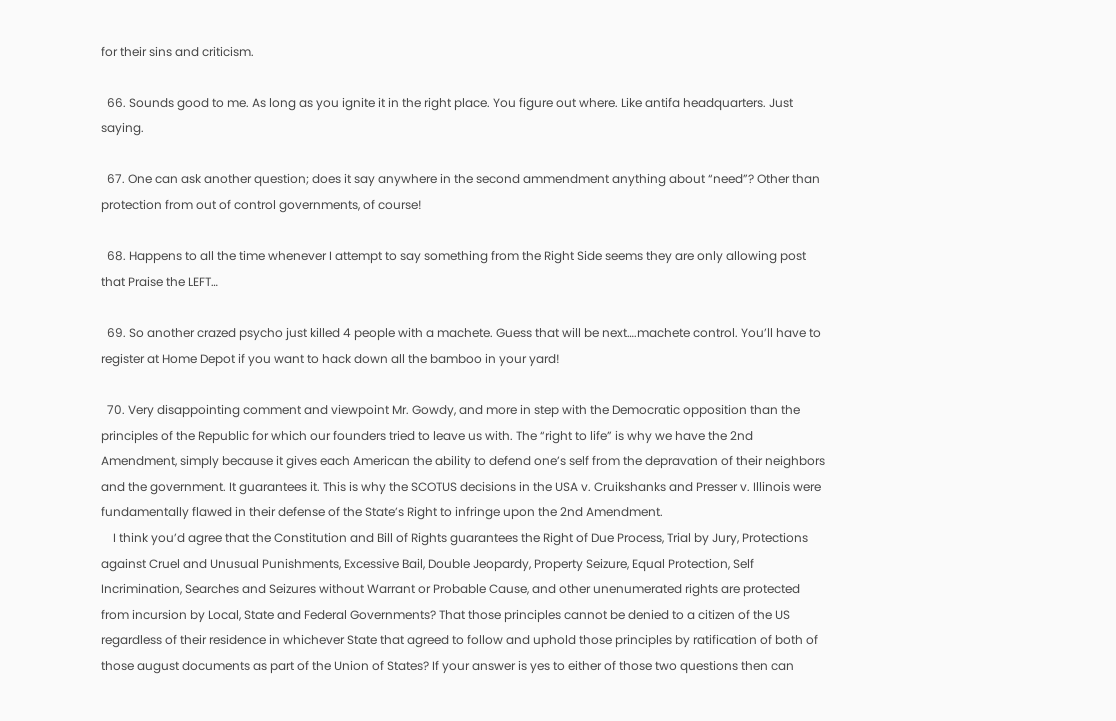for their sins and criticism.

  66. Sounds good to me. As long as you ignite it in the right place. You figure out where. Like antifa headquarters. Just saying.

  67. One can ask another question; does it say anywhere in the second ammendment anything about “need”? Other than protection from out of control governments, of course!

  68. Happens to all the time whenever I attempt to say something from the Right Side seems they are only allowing post that Praise the LEFT…

  69. So another crazed psycho just killed 4 people with a machete. Guess that will be next….machete control. You’ll have to register at Home Depot if you want to hack down all the bamboo in your yard!

  70. Very disappointing comment and viewpoint Mr. Gowdy, and more in step with the Democratic opposition than the principles of the Republic for which our founders tried to leave us with. The “right to life” is why we have the 2nd Amendment, simply because it gives each American the ability to defend one’s self from the depravation of their neighbors and the government. It guarantees it. This is why the SCOTUS decisions in the USA v. Cruikshanks and Presser v. Illinois were fundamentally flawed in their defense of the State’s Right to infringe upon the 2nd Amendment.
    I think you’d agree that the Constitution and Bill of Rights guarantees the Right of Due Process, Trial by Jury, Protections against Cruel and Unusual Punishments, Excessive Bail, Double Jeopardy, Property Seizure, Equal Protection, Self Incrimination, Searches and Seizures without Warrant or Probable Cause, and other unenumerated rights are protected from incursion by Local, State and Federal Governments? That those principles cannot be denied to a citizen of the US regardless of their residence in whichever State that agreed to follow and uphold those principles by ratification of both of those august documents as part of the Union of States? If your answer is yes to either of those two questions then can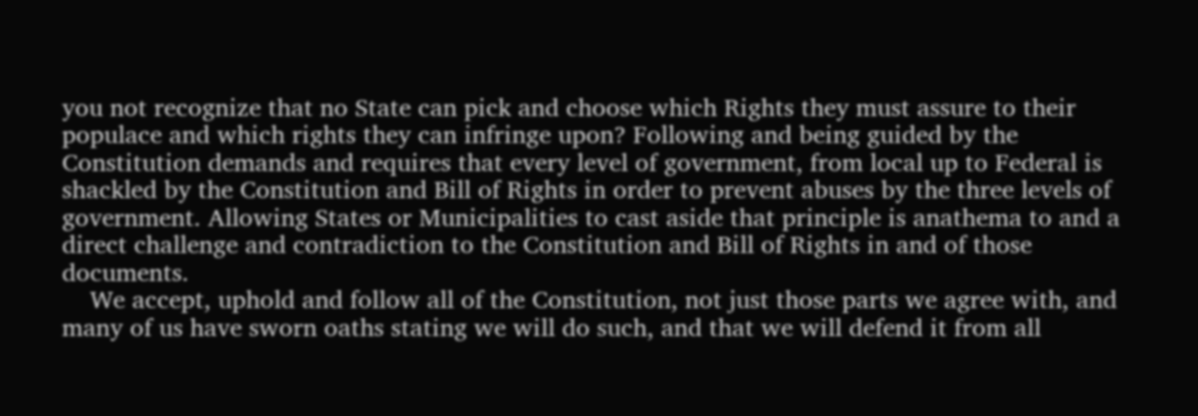you not recognize that no State can pick and choose which Rights they must assure to their populace and which rights they can infringe upon? Following and being guided by the Constitution demands and requires that every level of government, from local up to Federal is shackled by the Constitution and Bill of Rights in order to prevent abuses by the three levels of government. Allowing States or Municipalities to cast aside that principle is anathema to and a direct challenge and contradiction to the Constitution and Bill of Rights in and of those documents.
    We accept, uphold and follow all of the Constitution, not just those parts we agree with, and many of us have sworn oaths stating we will do such, and that we will defend it from all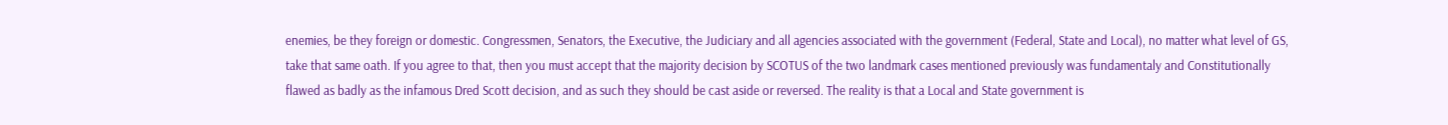enemies, be they foreign or domestic. Congressmen, Senators, the Executive, the Judiciary and all agencies associated with the government (Federal, State and Local), no matter what level of GS, take that same oath. If you agree to that, then you must accept that the majority decision by SCOTUS of the two landmark cases mentioned previously was fundamentaly and Constitutionally flawed as badly as the infamous Dred Scott decision, and as such they should be cast aside or reversed. The reality is that a Local and State government is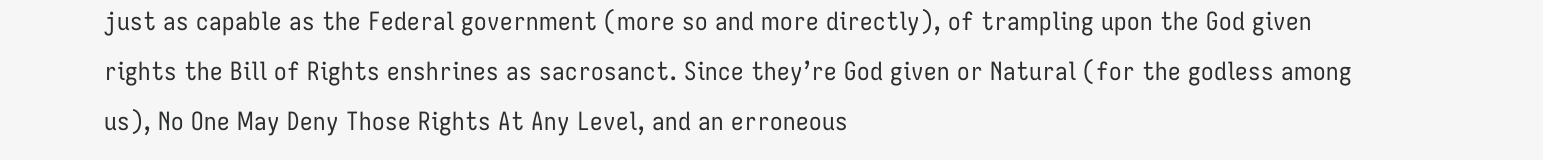just as capable as the Federal government (more so and more directly), of trampling upon the God given rights the Bill of Rights enshrines as sacrosanct. Since they’re God given or Natural (for the godless among us), No One May Deny Those Rights At Any Level, and an erroneous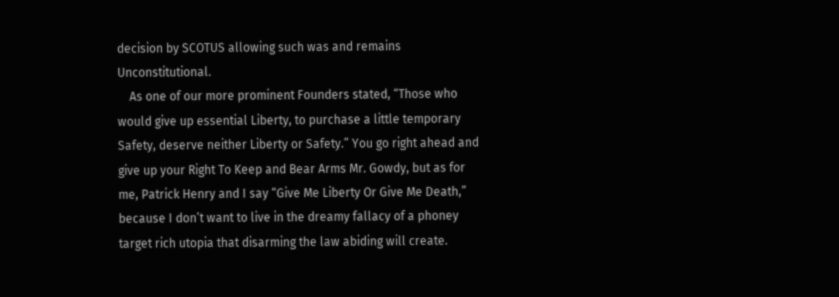decision by SCOTUS allowing such was and remains Unconstitutional.
    As one of our more prominent Founders stated, “Those who would give up essential Liberty, to purchase a little temporary Safety, deserve neither Liberty or Safety.” You go right ahead and give up your Right To Keep and Bear Arms Mr. Gowdy, but as for me, Patrick Henry and I say “Give Me Liberty Or Give Me Death,” because I don’t want to live in the dreamy fallacy of a phoney target rich utopia that disarming the law abiding will create.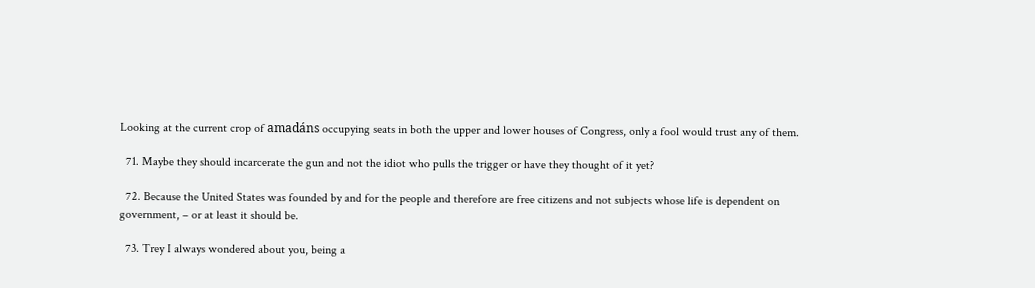Looking at the current crop of amadáns occupying seats in both the upper and lower houses of Congress, only a fool would trust any of them.

  71. Maybe they should incarcerate the gun and not the idiot who pulls the trigger or have they thought of it yet?

  72. Because the United States was founded by and for the people and therefore are free citizens and not subjects whose life is dependent on government, – or at least it should be.

  73. Trey I always wondered about you, being a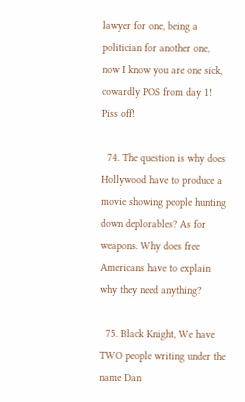lawyer for one, being a politician for another one, now I know you are one sick, cowardly POS from day 1! Piss off!

  74. The question is why does Hollywood have to produce a movie showing people hunting down deplorables? As for weapons. Why does free Americans have to explain why they need anything?

  75. Black Knight, We have TWO people writing under the name Dan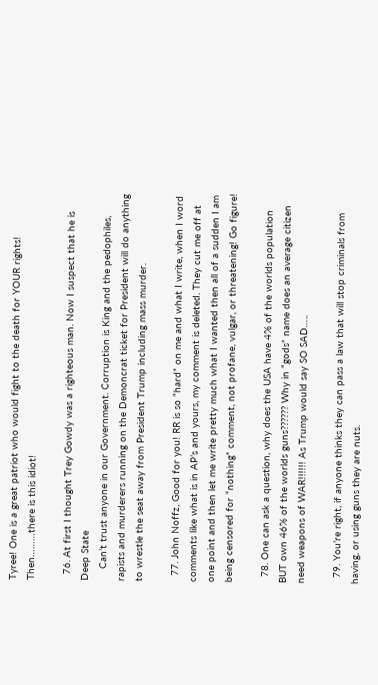Tyree! One is a great patriot who would fight to the death for YOUR rights! Then………there is this idiot!

  76. At first I thought Trey Gowdy was a righteous man. Now I suspect that he is Deep State
    Can’t trust anyone in our Government. Corruption is King and the pedophiles, rapists and murderers running on the Demoncrat ticket for President will do anything to wrestle the seat away from President Trump including mass murder.

  77. John Noffz, Good for you! RR is so “hard” on me and what I write, when I word comments like what is in AP’s and yours, my comment is deleted. They cut me off at one point and then let me write pretty much what I wanted then all of a sudden I am being censored for “nothing” comment, not profane, vulgar, or threatening! Go figure!

  78. One can ask a question, why does the USA have 4% of the worlds population BUT own 46% of the worlds guns?????? Why in “gods” name does an average citizen need weapons of WAR!!!!!! As Trump would say SO SAD…..

  79. You’re right, if anyone thinks they can pass a law that will stop criminals from having, or using guns they are nuts.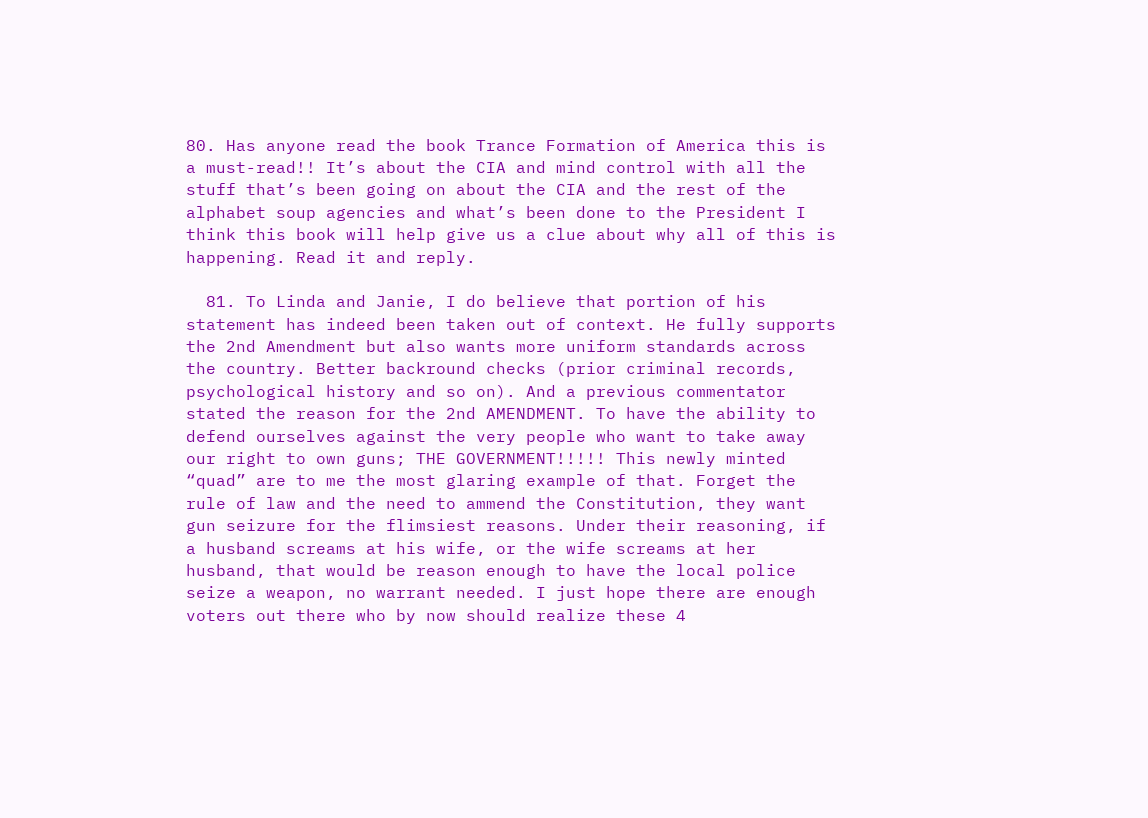80. Has anyone read the book Trance Formation of America this is a must-read!! It’s about the CIA and mind control with all the stuff that’s been going on about the CIA and the rest of the alphabet soup agencies and what’s been done to the President I think this book will help give us a clue about why all of this is happening. Read it and reply.

  81. To Linda and Janie, I do believe that portion of his statement has indeed been taken out of context. He fully supports the 2nd Amendment but also wants more uniform standards across the country. Better backround checks (prior criminal records, psychological history and so on). And a previous commentator stated the reason for the 2nd AMENDMENT. To have the ability to defend ourselves against the very people who want to take away our right to own guns; THE GOVERNMENT!!!!! This newly minted “quad” are to me the most glaring example of that. Forget the rule of law and the need to ammend the Constitution, they want gun seizure for the flimsiest reasons. Under their reasoning, if a husband screams at his wife, or the wife screams at her husband, that would be reason enough to have the local police seize a weapon, no warrant needed. I just hope there are enough voters out there who by now should realize these 4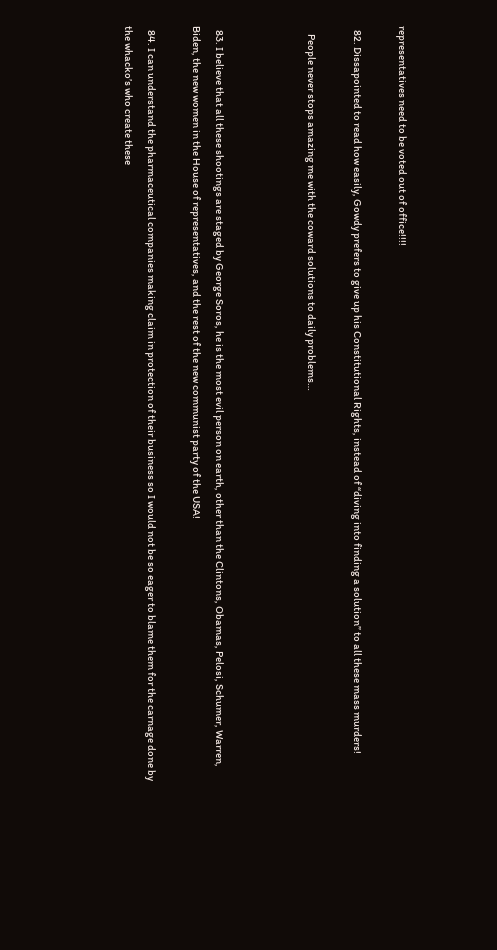representatives need to be voted out of office!!!!

  82. Dissapointed to read how easily, Gowdy prefers to give up his Constitutional Rights, instead of “diving into finding a solution” to all these mass murders!

    People never stops amazing me with the coward solutions to daily problems…



  83. I believe that all these shootings are staged by George Soros, he is the most evil person on earth, other than the Clintons, Obamas, Pelosi, Schumer, Warren, Biden, the new women in the House of representatives, and the rest of the new communist party of the USA!

  84. I can understand the pharmaceutical companies making claim in protection of their business so I would not be so eager to blame them for the carnage done by the whacko’s who create these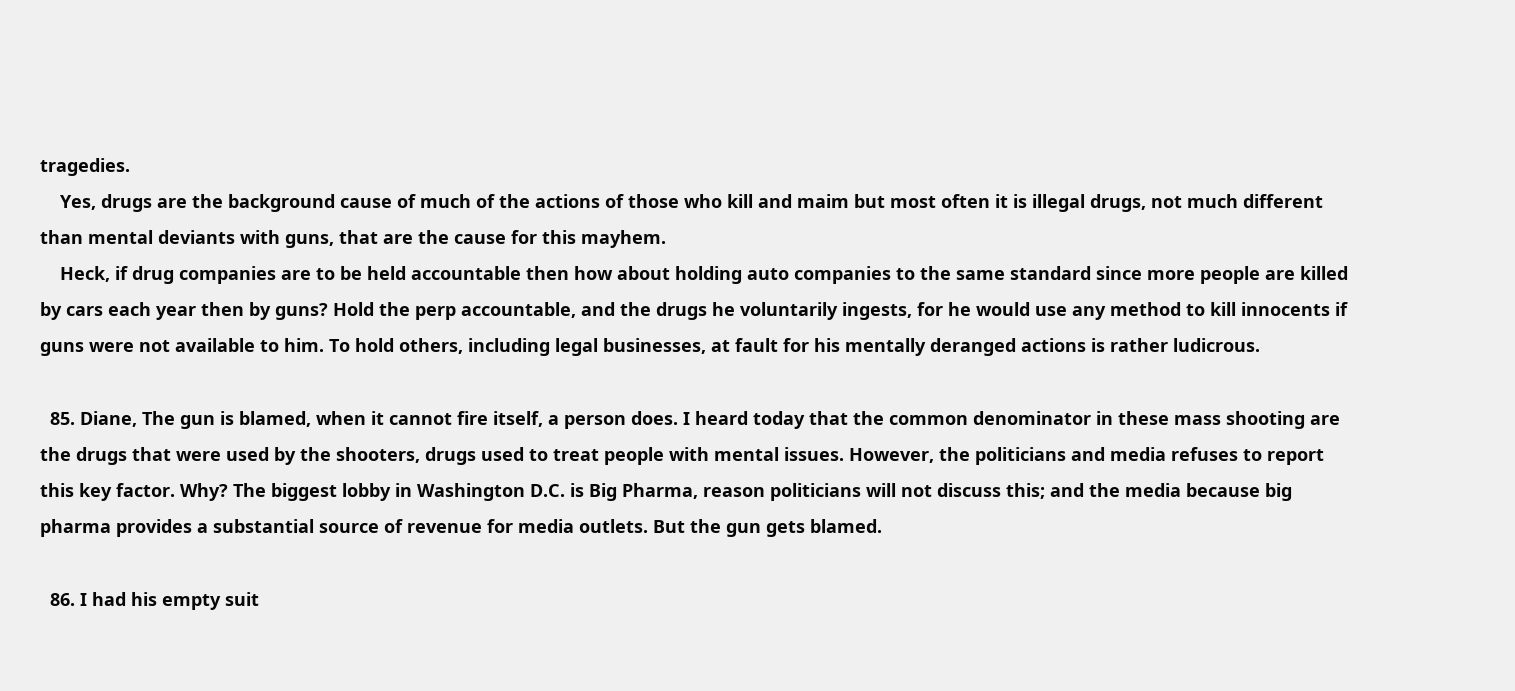tragedies.
    Yes, drugs are the background cause of much of the actions of those who kill and maim but most often it is illegal drugs, not much different than mental deviants with guns, that are the cause for this mayhem.
    Heck, if drug companies are to be held accountable then how about holding auto companies to the same standard since more people are killed by cars each year then by guns? Hold the perp accountable, and the drugs he voluntarily ingests, for he would use any method to kill innocents if guns were not available to him. To hold others, including legal businesses, at fault for his mentally deranged actions is rather ludicrous.

  85. Diane, The gun is blamed, when it cannot fire itself, a person does. I heard today that the common denominator in these mass shooting are the drugs that were used by the shooters, drugs used to treat people with mental issues. However, the politicians and media refuses to report this key factor. Why? The biggest lobby in Washington D.C. is Big Pharma, reason politicians will not discuss this; and the media because big pharma provides a substantial source of revenue for media outlets. But the gun gets blamed.

  86. I had his empty suit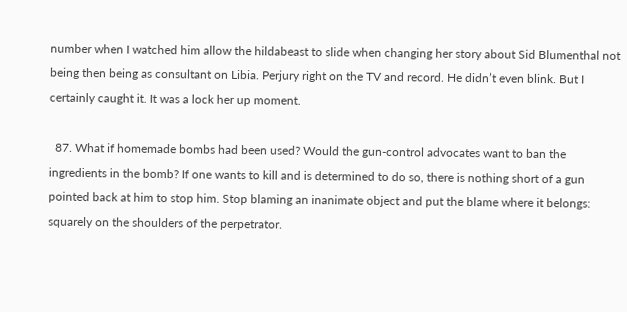number when I watched him allow the hildabeast to slide when changing her story about Sid Blumenthal not being then being as consultant on Libia. Perjury right on the TV and record. He didn’t even blink. But I certainly caught it. It was a lock her up moment.

  87. What if homemade bombs had been used? Would the gun-control advocates want to ban the ingredients in the bomb? If one wants to kill and is determined to do so, there is nothing short of a gun pointed back at him to stop him. Stop blaming an inanimate object and put the blame where it belongs: squarely on the shoulders of the perpetrator.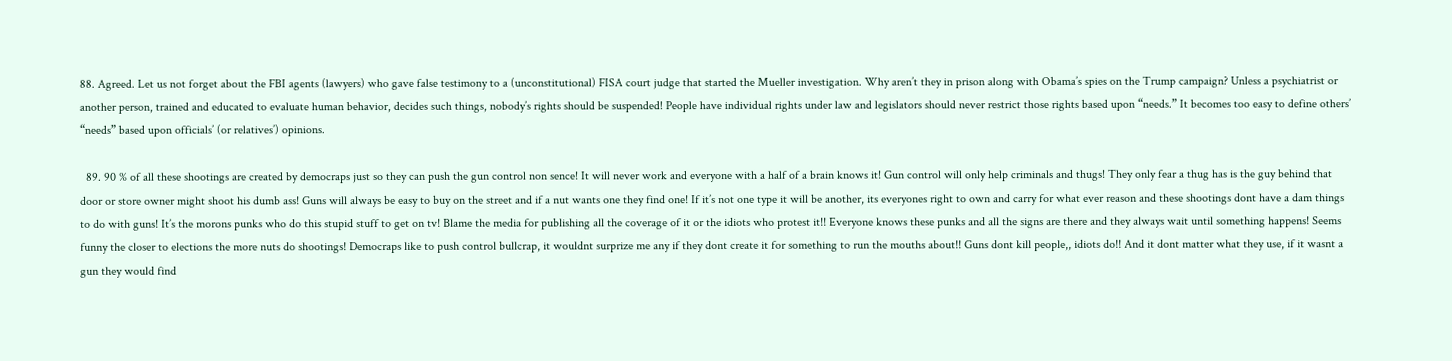88. Agreed. Let us not forget about the FBI agents (lawyers) who gave false testimony to a (unconstitutional) FISA court judge that started the Mueller investigation. Why aren’t they in prison along with Obama’s spies on the Trump campaign? Unless a psychiatrist or another person, trained and educated to evaluate human behavior, decides such things, nobody’s rights should be suspended! People have individual rights under law and legislators should never restrict those rights based upon “needs.” It becomes too easy to define others’ “needs” based upon officials’ (or relatives’) opinions.

  89. 90 % of all these shootings are created by democraps just so they can push the gun control non sence! It will never work and everyone with a half of a brain knows it! Gun control will only help criminals and thugs! They only fear a thug has is the guy behind that door or store owner might shoot his dumb ass! Guns will always be easy to buy on the street and if a nut wants one they find one! If it’s not one type it will be another, its everyones right to own and carry for what ever reason and these shootings dont have a dam things to do with guns! It’s the morons punks who do this stupid stuff to get on tv! Blame the media for publishing all the coverage of it or the idiots who protest it!! Everyone knows these punks and all the signs are there and they always wait until something happens! Seems funny the closer to elections the more nuts do shootings! Democraps like to push control bullcrap, it wouldnt surprize me any if they dont create it for something to run the mouths about!! Guns dont kill people,, idiots do!! And it dont matter what they use, if it wasnt a gun they would find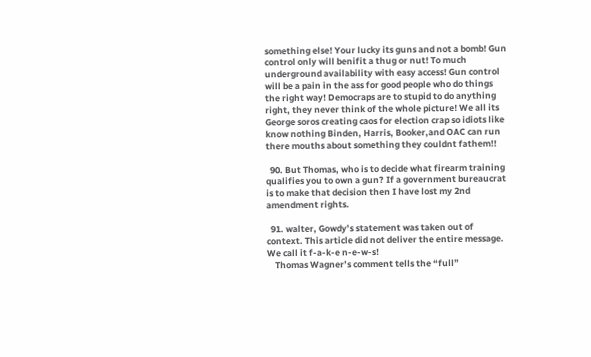something else! Your lucky its guns and not a bomb! Gun control only will benifit a thug or nut! To much underground availability with easy access! Gun control will be a pain in the ass for good people who do things the right way! Democraps are to stupid to do anything right, they never think of the whole picture! We all its George soros creating caos for election crap so idiots like know nothing Binden, Harris, Booker,and OAC can run there mouths about something they couldnt fathem!!

  90. But Thomas, who is to decide what firearm training qualifies you to own a gun? If a government bureaucrat is to make that decision then I have lost my 2nd amendment rights.

  91. walter, Gowdy’s statement was taken out of context. This article did not deliver the entire message. We call it f-a-k-e n-e-w-s!
    Thomas Wagner’s comment tells the “full”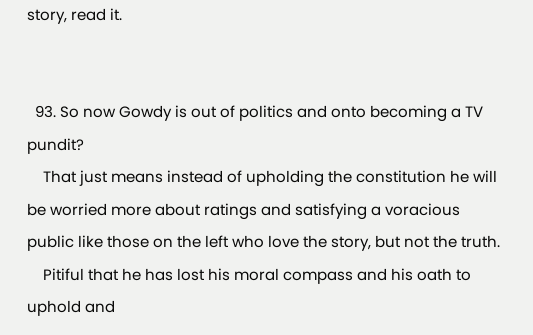story, read it.


  93. So now Gowdy is out of politics and onto becoming a TV pundit?
    That just means instead of upholding the constitution he will be worried more about ratings and satisfying a voracious public like those on the left who love the story, but not the truth.
    Pitiful that he has lost his moral compass and his oath to uphold and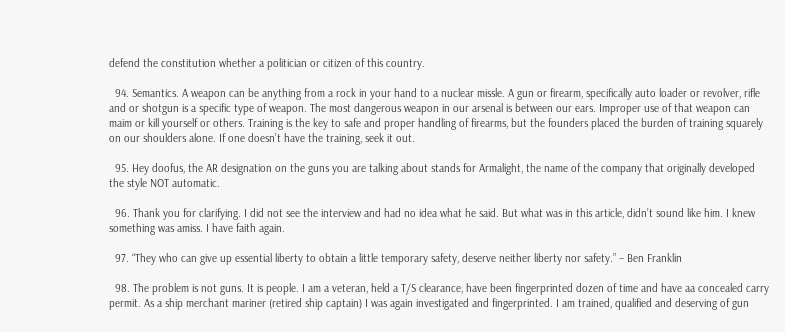defend the constitution whether a politician or citizen of this country.

  94. Semantics. A weapon can be anything from a rock in your hand to a nuclear missle. A gun or firearm, specifically auto loader or revolver, rifle and or shotgun is a specific type of weapon. The most dangerous weapon in our arsenal is between our ears. Improper use of that weapon can maim or kill yourself or others. Training is the key to safe and proper handling of firearms, but the founders placed the burden of training squarely on our shoulders alone. If one doesn’t have the training, seek it out.

  95. Hey doofus, the AR designation on the guns you are talking about stands for Armalight, the name of the company that originally developed the style NOT automatic.

  96. Thank you for clarifying. I did not see the interview and had no idea what he said. But what was in this article, didn’t sound like him. I knew something was amiss. I have faith again.

  97. “They who can give up essential liberty to obtain a little temporary safety, deserve neither liberty nor safety.” – Ben Franklin

  98. The problem is not guns. It is people. I am a veteran, held a T/S clearance, have been fingerprinted dozen of time and have aa concealed carry permit. As a ship merchant mariner (retired ship captain) I was again investigated and fingerprinted. I am trained, qualified and deserving of gun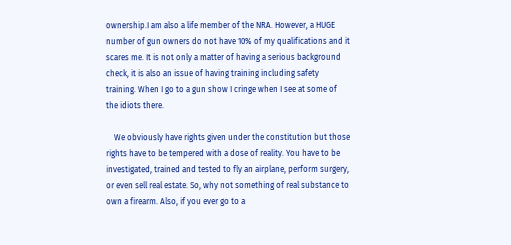ownership.I am also a life member of the NRA. However, a HUGE number of gun owners do not have 10% of my qualifications and it scares me. It is not only a matter of having a serious background check, it is also an issue of having training including safety training. When I go to a gun show I cringe when I see at some of the idiots there.

    We obviously have rights given under the constitution but those rights have to be tempered with a dose of reality. You have to be investigated, trained and tested to fly an airplane, perform surgery, or even sell real estate. So, why not something of real substance to own a firearm. Also, if you ever go to a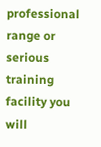professional range or serious training facility you will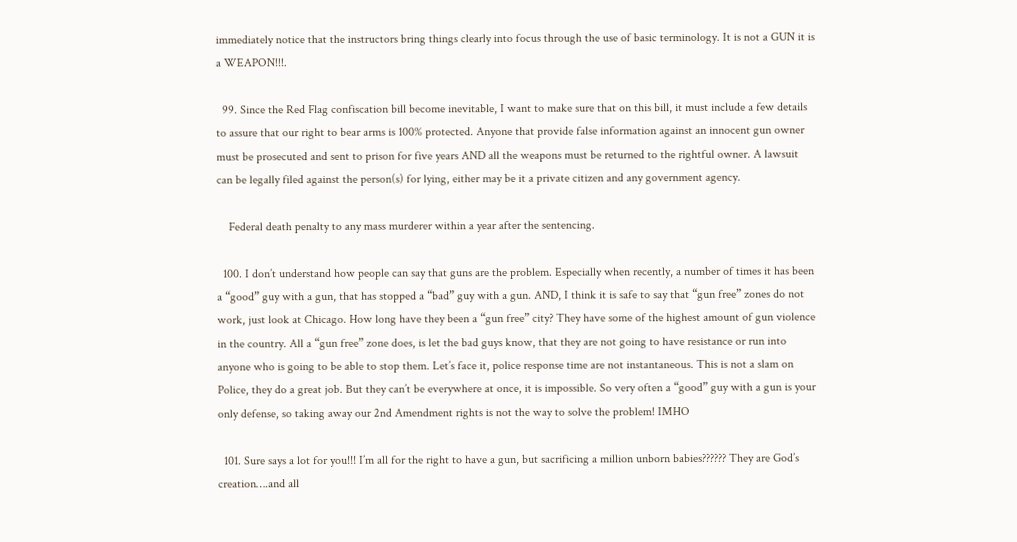immediately notice that the instructors bring things clearly into focus through the use of basic terminology. It is not a GUN it is a WEAPON!!!.

  99. Since the Red Flag confiscation bill become inevitable, I want to make sure that on this bill, it must include a few details to assure that our right to bear arms is 100% protected. Anyone that provide false information against an innocent gun owner must be prosecuted and sent to prison for five years AND all the weapons must be returned to the rightful owner. A lawsuit can be legally filed against the person(s) for lying, either may be it a private citizen and any government agency.

    Federal death penalty to any mass murderer within a year after the sentencing.

  100. I don’t understand how people can say that guns are the problem. Especially when recently, a number of times it has been a “good” guy with a gun, that has stopped a “bad” guy with a gun. AND, I think it is safe to say that “gun free” zones do not work, just look at Chicago. How long have they been a “gun free” city? They have some of the highest amount of gun violence in the country. All a “gun free” zone does, is let the bad guys know, that they are not going to have resistance or run into anyone who is going to be able to stop them. Let’s face it, police response time are not instantaneous. This is not a slam on Police, they do a great job. But they can’t be everywhere at once, it is impossible. So very often a “good” guy with a gun is your only defense, so taking away our 2nd Amendment rights is not the way to solve the problem! IMHO

  101. Sure says a lot for you!!! I’m all for the right to have a gun, but sacrificing a million unborn babies?????? They are God’s creation….and all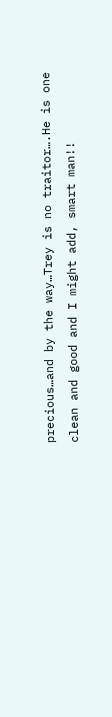precious…and by the way…Trey is no traitor….He is one clean and good and I might add, smart man!!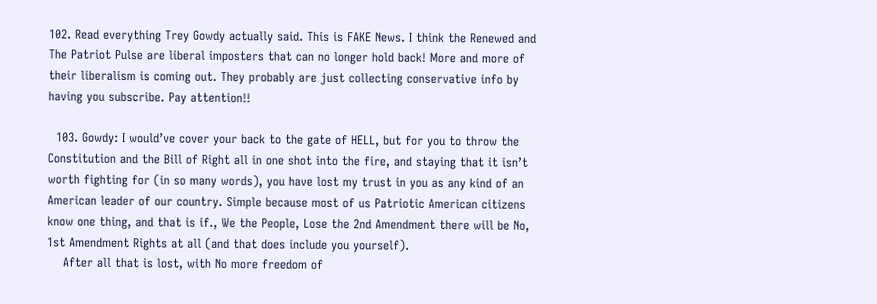102. Read everything Trey Gowdy actually said. This is FAKE News. I think the Renewed and The Patriot Pulse are liberal imposters that can no longer hold back! More and more of their liberalism is coming out. They probably are just collecting conservative info by having you subscribe. Pay attention!!

  103. Gowdy: I would’ve cover your back to the gate of HELL, but for you to throw the Constitution and the Bill of Right all in one shot into the fire, and staying that it isn’t worth fighting for (in so many words), you have lost my trust in you as any kind of an American leader of our country. Simple because most of us Patriotic American citizens know one thing, and that is if., We the People, Lose the 2nd Amendment there will be No, 1st Amendment Rights at all (and that does include you yourself).
    After all that is lost, with No more freedom of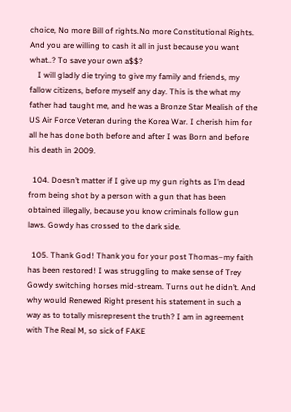choice, No more Bill of rights.No more Constitutional Rights. And you are willing to cash it all in just because you want what..? To save your own a$$?
    I will gladly die trying to give my family and friends, my fallow citizens, before myself any day. This is the what my father had taught me, and he was a Bronze Star Mealish of the US Air Force Veteran during the Korea War. I cherish him for all he has done both before and after I was Born and before his death in 2009.

  104. Doesn’t matter if I give up my gun rights as I’m dead from being shot by a person with a gun that has been obtained illegally, because you know criminals follow gun laws. Gowdy has crossed to the dark side.

  105. Thank God! Thank you for your post Thomas–my faith has been restored! I was struggling to make sense of Trey Gowdy switching horses mid-stream. Turns out he didn’t. And why would Renewed Right present his statement in such a way as to totally misrepresent the truth? I am in agreement with The Real M, so sick of FAKE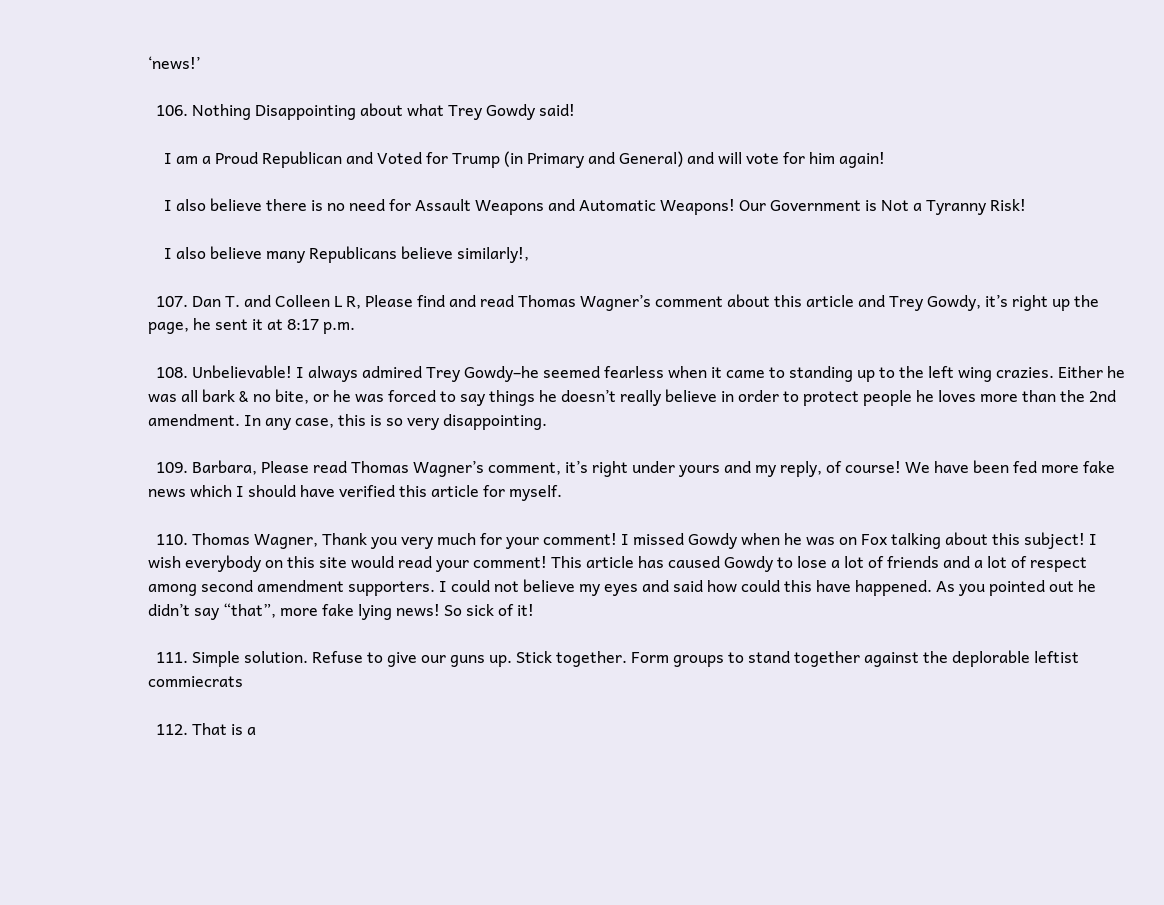‘news!’

  106. Nothing Disappointing about what Trey Gowdy said!

    I am a Proud Republican and Voted for Trump (in Primary and General) and will vote for him again!

    I also believe there is no need for Assault Weapons and Automatic Weapons! Our Government is Not a Tyranny Risk!

    I also believe many Republicans believe similarly!,

  107. Dan T. and Colleen L R, Please find and read Thomas Wagner’s comment about this article and Trey Gowdy, it’s right up the page, he sent it at 8:17 p.m.

  108. Unbelievable! I always admired Trey Gowdy–he seemed fearless when it came to standing up to the left wing crazies. Either he was all bark & no bite, or he was forced to say things he doesn’t really believe in order to protect people he loves more than the 2nd amendment. In any case, this is so very disappointing.

  109. Barbara, Please read Thomas Wagner’s comment, it’s right under yours and my reply, of course! We have been fed more fake news which I should have verified this article for myself.

  110. Thomas Wagner, Thank you very much for your comment! I missed Gowdy when he was on Fox talking about this subject! I wish everybody on this site would read your comment! This article has caused Gowdy to lose a lot of friends and a lot of respect among second amendment supporters. I could not believe my eyes and said how could this have happened. As you pointed out he didn’t say “that”, more fake lying news! So sick of it!

  111. Simple solution. Refuse to give our guns up. Stick together. Form groups to stand together against the deplorable leftist commiecrats

  112. That is a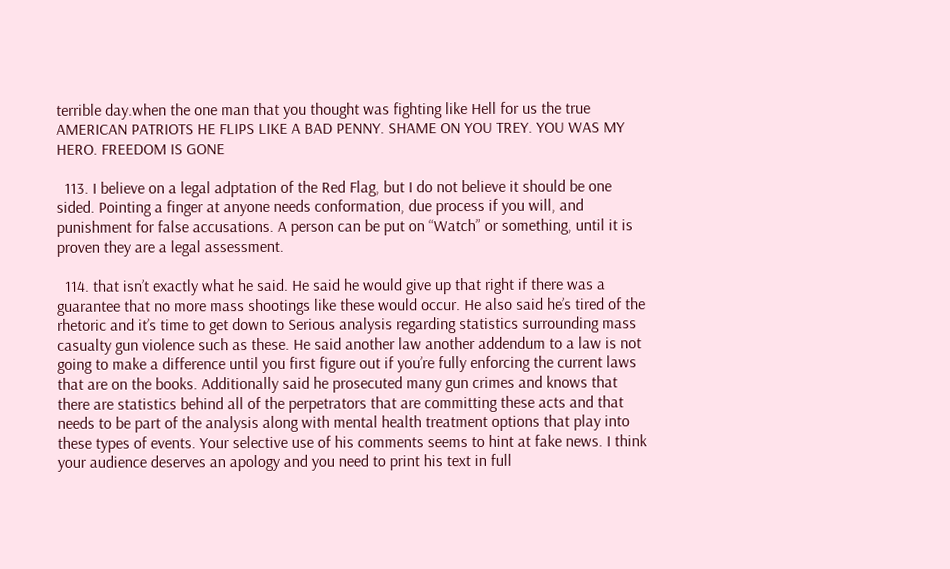terrible day.when the one man that you thought was fighting like Hell for us the true AMERICAN PATRIOTS HE FLIPS LIKE A BAD PENNY. SHAME ON YOU TREY. YOU WAS MY HERO. FREEDOM IS GONE

  113. I believe on a legal adptation of the Red Flag, but I do not believe it should be one sided. Pointing a finger at anyone needs conformation, due process if you will, and punishment for false accusations. A person can be put on “Watch” or something, until it is proven they are a legal assessment.

  114. that isn’t exactly what he said. He said he would give up that right if there was a guarantee that no more mass shootings like these would occur. He also said he’s tired of the rhetoric and it’s time to get down to Serious analysis regarding statistics surrounding mass casualty gun violence such as these. He said another law another addendum to a law is not going to make a difference until you first figure out if you’re fully enforcing the current laws that are on the books. Additionally said he prosecuted many gun crimes and knows that there are statistics behind all of the perpetrators that are committing these acts and that needs to be part of the analysis along with mental health treatment options that play into these types of events. Your selective use of his comments seems to hint at fake news. I think your audience deserves an apology and you need to print his text in full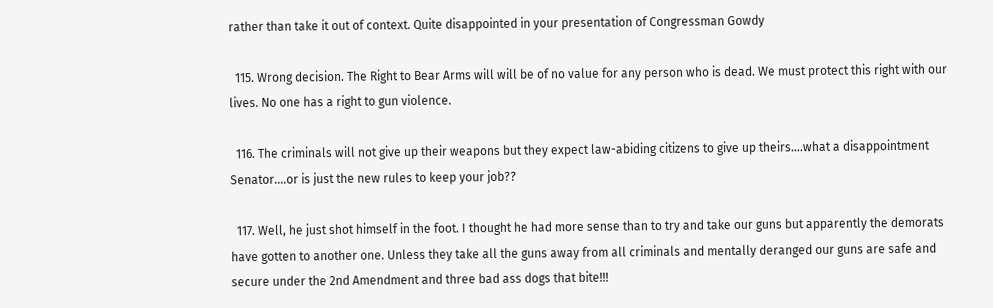rather than take it out of context. Quite disappointed in your presentation of Congressman Gowdy

  115. Wrong decision. The Right to Bear Arms will will be of no value for any person who is dead. We must protect this right with our lives. No one has a right to gun violence.

  116. The criminals will not give up their weapons but they expect law-abiding citizens to give up theirs….what a disappointment Senator….or is just the new rules to keep your job??

  117. Well, he just shot himself in the foot. I thought he had more sense than to try and take our guns but apparently the demorats have gotten to another one. Unless they take all the guns away from all criminals and mentally deranged our guns are safe and secure under the 2nd Amendment and three bad ass dogs that bite!!!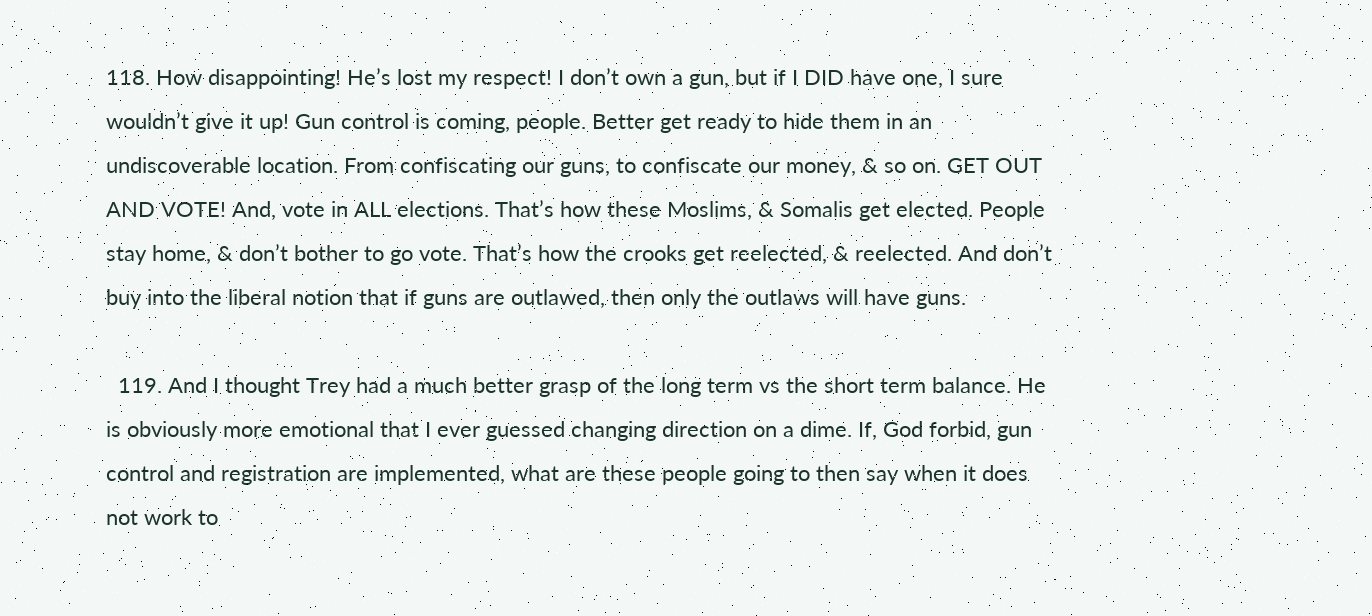118. How disappointing! He’s lost my respect! I don’t own a gun, but if I DID have one, I sure wouldn’t give it up! Gun control is coming, people. Better get ready to hide them in an undiscoverable location. From confiscating our guns, to confiscate our money, & so on. GET OUT AND VOTE! And, vote in ALL elections. That’s how these Moslims, & Somalis get elected. People stay home, & don’t bother to go vote. That’s how the crooks get reelected, & reelected. And don’t buy into the liberal notion that if guns are outlawed, then only the outlaws will have guns.

  119. And I thought Trey had a much better grasp of the long term vs the short term balance. He is obviously more emotional that I ever guessed changing direction on a dime. If, God forbid, gun control and registration are implemented, what are these people going to then say when it does not work to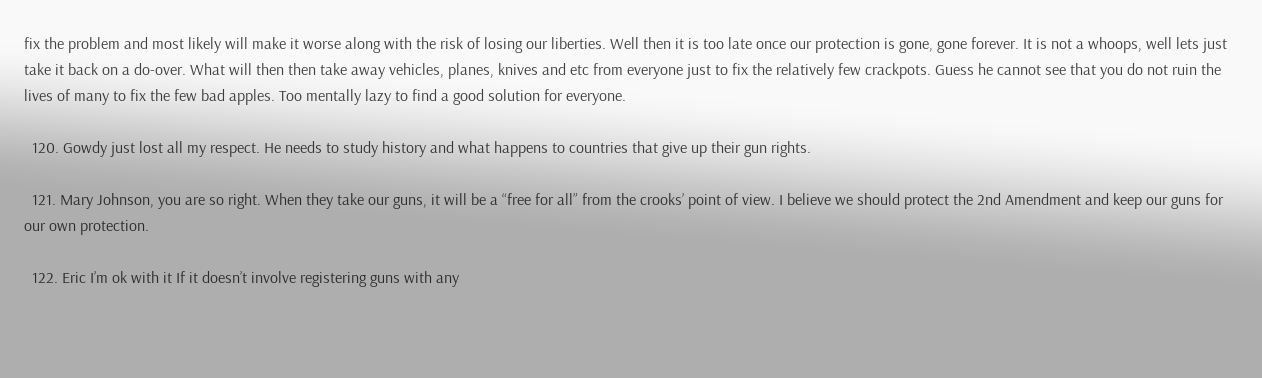fix the problem and most likely will make it worse along with the risk of losing our liberties. Well then it is too late once our protection is gone, gone forever. It is not a whoops, well lets just take it back on a do-over. What will then then take away vehicles, planes, knives and etc from everyone just to fix the relatively few crackpots. Guess he cannot see that you do not ruin the lives of many to fix the few bad apples. Too mentally lazy to find a good solution for everyone.

  120. Gowdy just lost all my respect. He needs to study history and what happens to countries that give up their gun rights.

  121. Mary Johnson, you are so right. When they take our guns, it will be a “free for all” from the crooks’ point of view. I believe we should protect the 2nd Amendment and keep our guns for our own protection.

  122. Eric I’m ok with it If it doesn’t involve registering guns with any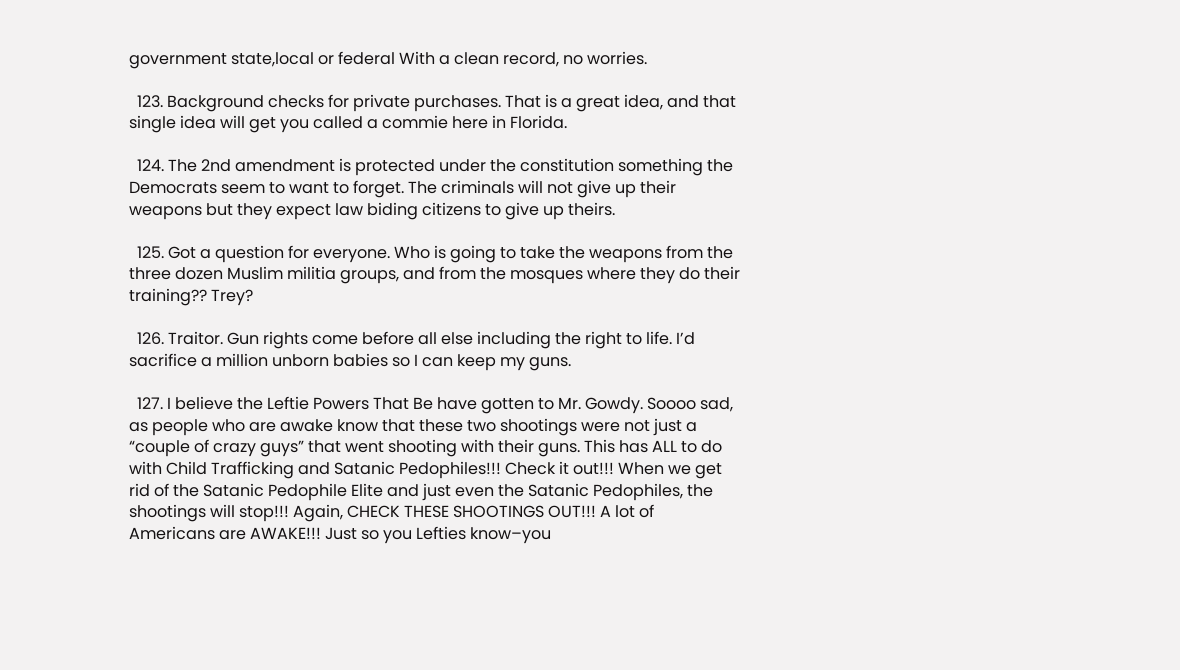government state,local or federal With a clean record, no worries.

  123. Background checks for private purchases. That is a great idea, and that single idea will get you called a commie here in Florida.

  124. The 2nd amendment is protected under the constitution something the Democrats seem to want to forget. The criminals will not give up their weapons but they expect law biding citizens to give up theirs.

  125. Got a question for everyone. Who is going to take the weapons from the three dozen Muslim militia groups, and from the mosques where they do their training?? Trey?

  126. Traitor. Gun rights come before all else including the right to life. I’d sacrifice a million unborn babies so I can keep my guns.

  127. I believe the Leftie Powers That Be have gotten to Mr. Gowdy. Soooo sad, as people who are awake know that these two shootings were not just a “couple of crazy guys” that went shooting with their guns. This has ALL to do with Child Trafficking and Satanic Pedophiles!!! Check it out!!! When we get rid of the Satanic Pedophile Elite and just even the Satanic Pedophiles, the shootings will stop!!! Again, CHECK THESE SHOOTINGS OUT!!! A lot of Americans are AWAKE!!! Just so you Lefties know–you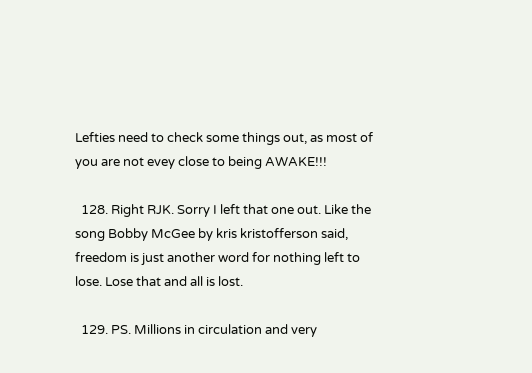Lefties need to check some things out, as most of you are not evey close to being AWAKE!!!

  128. Right RJK. Sorry I left that one out. Like the song Bobby McGee by kris kristofferson said, freedom is just another word for nothing left to lose. Lose that and all is lost.

  129. PS. Millions in circulation and very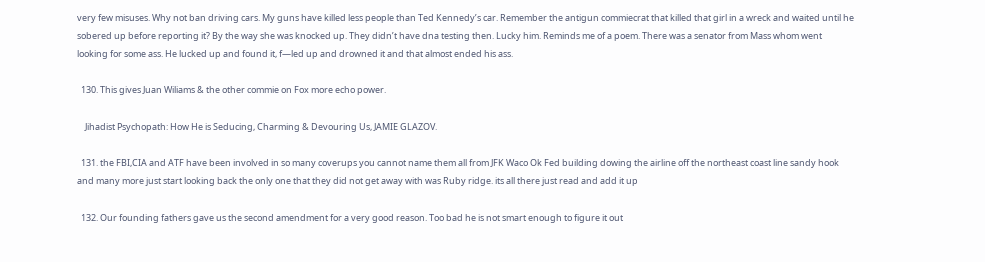very few misuses. Why not ban driving cars. My guns have killed less people than Ted Kennedy’s car. Remember the antigun commiecrat that killed that girl in a wreck and waited until he sobered up before reporting it? By the way she was knocked up. They didn’t have dna testing then. Lucky him. Reminds me of a poem. There was a senator from Mass whom went looking for some ass. He lucked up and found it, f—led up and drowned it and that almost ended his ass.

  130. This gives Juan Wiliams & the other commie on Fox more echo power.

    Jihadist Psychopath: How He is Seducing, Charming & Devouring Us, JAMIE GLAZOV.

  131. the FBI,CIA and ATF have been involved in so many coverups you cannot name them all from JFK Waco Ok Fed building dowing the airline off the northeast coast line sandy hook and many more just start looking back the only one that they did not get away with was Ruby ridge. its all there just read and add it up

  132. Our founding fathers gave us the second amendment for a very good reason. Too bad he is not smart enough to figure it out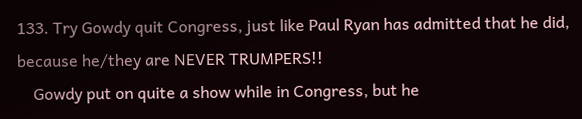133. Try Gowdy quit Congress, just like Paul Ryan has admitted that he did, because he/they are NEVER TRUMPERS!!
    Gowdy put on quite a show while in Congress, but he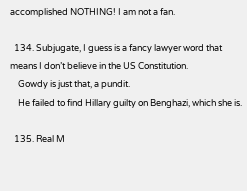accomplished NOTHING! I am not a fan.

  134. Subjugate, I guess is a fancy lawyer word that means I don’t believe in the US Constitution.
    Gowdy is just that, a pundit.
    He failed to find Hillary guilty on Benghazi, which she is.

  135. Real M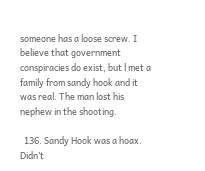someone has a loose screw. I believe that government conspiracies do exist, but l met a family from sandy hook and it was real. The man lost his nephew in the shooting.

  136. Sandy Hook was a hoax. Didn’t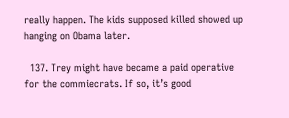really happen. The kids supposed killed showed up hanging on Obama later.

  137. Trey might have became a paid operative for the commiecrats. If so, it’s good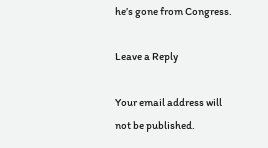he’s gone from Congress.

Leave a Reply

Your email address will not be published.